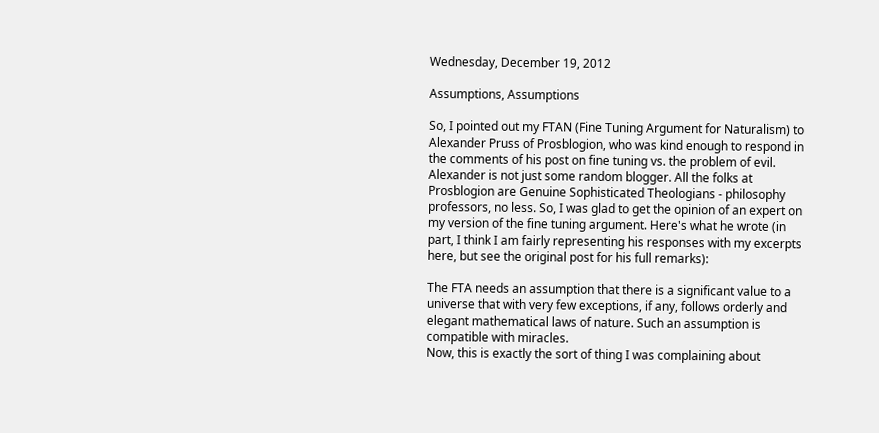Wednesday, December 19, 2012

Assumptions, Assumptions

So, I pointed out my FTAN (Fine Tuning Argument for Naturalism) to Alexander Pruss of Prosblogion, who was kind enough to respond in the comments of his post on fine tuning vs. the problem of evil. Alexander is not just some random blogger. All the folks at Prosblogion are Genuine Sophisticated Theologians - philosophy professors, no less. So, I was glad to get the opinion of an expert on my version of the fine tuning argument. Here's what he wrote (in part, I think I am fairly representing his responses with my excerpts here, but see the original post for his full remarks):

The FTA needs an assumption that there is a significant value to a universe that with very few exceptions, if any, follows orderly and elegant mathematical laws of nature. Such an assumption is compatible with miracles.
Now, this is exactly the sort of thing I was complaining about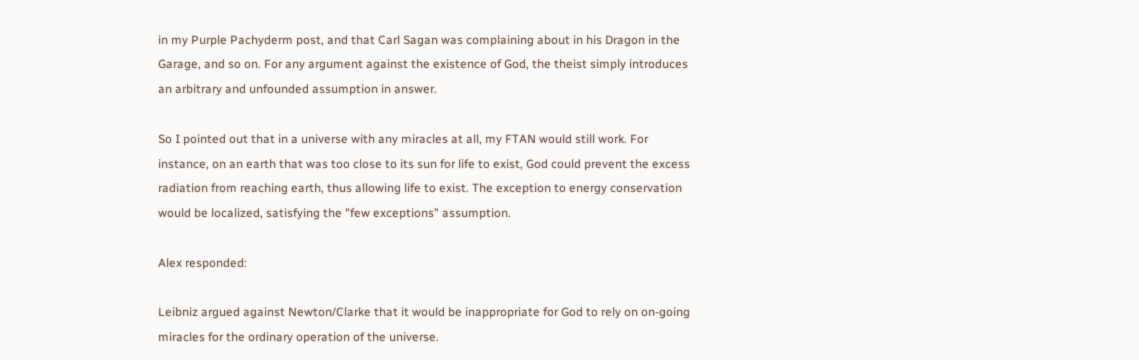in my Purple Pachyderm post, and that Carl Sagan was complaining about in his Dragon in the Garage, and so on. For any argument against the existence of God, the theist simply introduces an arbitrary and unfounded assumption in answer.

So I pointed out that in a universe with any miracles at all, my FTAN would still work. For instance, on an earth that was too close to its sun for life to exist, God could prevent the excess radiation from reaching earth, thus allowing life to exist. The exception to energy conservation would be localized, satisfying the "few exceptions" assumption.

Alex responded:

Leibniz argued against Newton/Clarke that it would be inappropriate for God to rely on on-going miracles for the ordinary operation of the universe.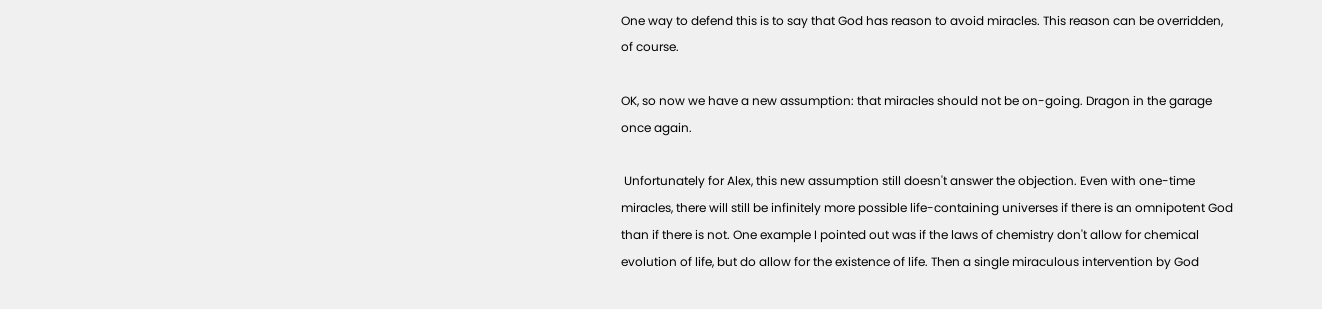One way to defend this is to say that God has reason to avoid miracles. This reason can be overridden, of course.

OK, so now we have a new assumption: that miracles should not be on-going. Dragon in the garage once again.

 Unfortunately for Alex, this new assumption still doesn't answer the objection. Even with one-time miracles, there will still be infinitely more possible life-containing universes if there is an omnipotent God than if there is not. One example I pointed out was if the laws of chemistry don't allow for chemical evolution of life, but do allow for the existence of life. Then a single miraculous intervention by God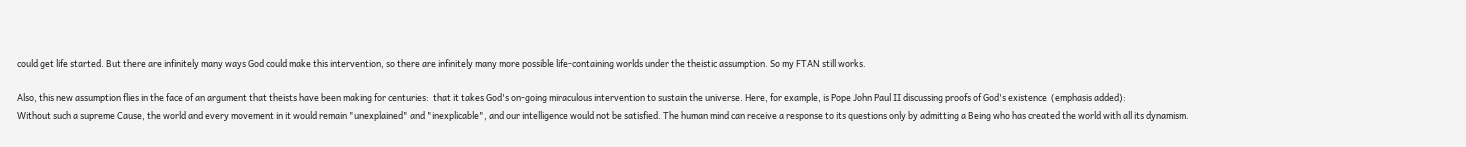could get life started. But there are infinitely many ways God could make this intervention, so there are infinitely many more possible life-containing worlds under the theistic assumption. So my FTAN still works.

Also, this new assumption flies in the face of an argument that theists have been making for centuries:  that it takes God's on-going miraculous intervention to sustain the universe. Here, for example, is Pope John Paul II discussing proofs of God's existence  (emphasis added):
Without such a supreme Cause, the world and every movement in it would remain "unexplained" and "inexplicable", and our intelligence would not be satisfied. The human mind can receive a response to its questions only by admitting a Being who has created the world with all its dynamism.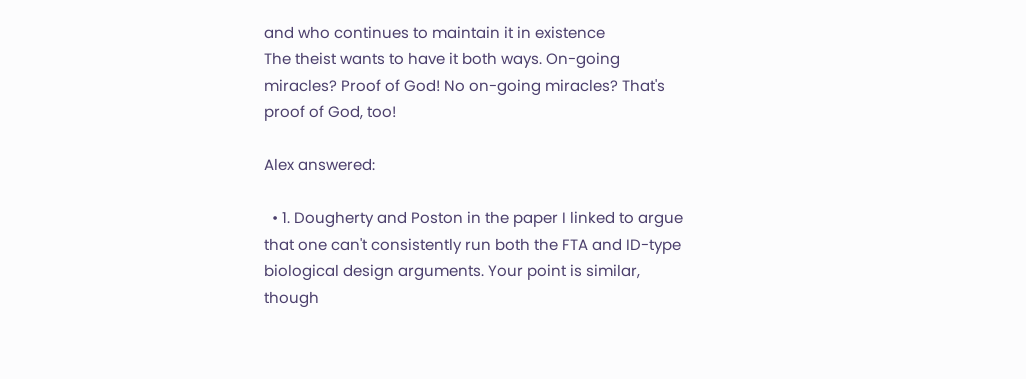and who continues to maintain it in existence
The theist wants to have it both ways. On-going miracles? Proof of God! No on-going miracles? That's proof of God, too!

Alex answered:

  • 1. Dougherty and Poston in the paper I linked to argue that one can't consistently run both the FTA and ID-type biological design arguments. Your point is similar, though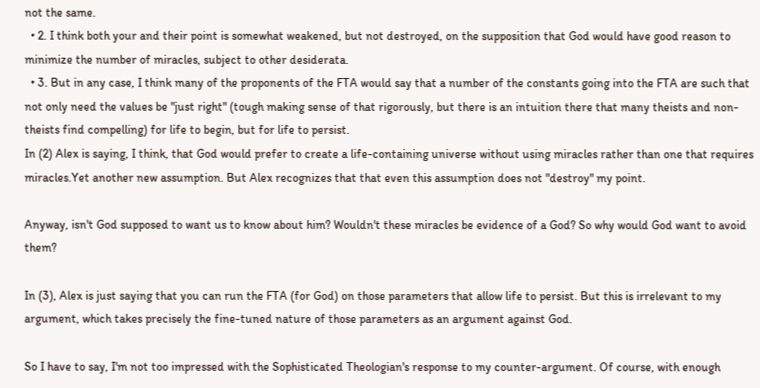not the same.
  • 2. I think both your and their point is somewhat weakened, but not destroyed, on the supposition that God would have good reason to minimize the number of miracles, subject to other desiderata.
  • 3. But in any case, I think many of the proponents of the FTA would say that a number of the constants going into the FTA are such that not only need the values be "just right" (tough making sense of that rigorously, but there is an intuition there that many theists and non-theists find compelling) for life to begin, but for life to persist.
In (2) Alex is saying, I think, that God would prefer to create a life-containing universe without using miracles rather than one that requires miracles.Yet another new assumption. But Alex recognizes that that even this assumption does not "destroy" my point.

Anyway, isn't God supposed to want us to know about him? Wouldn't these miracles be evidence of a God? So why would God want to avoid them?

In (3), Alex is just saying that you can run the FTA (for God) on those parameters that allow life to persist. But this is irrelevant to my argument, which takes precisely the fine-tuned nature of those parameters as an argument against God.

So I have to say, I'm not too impressed with the Sophisticated Theologian's response to my counter-argument. Of course, with enough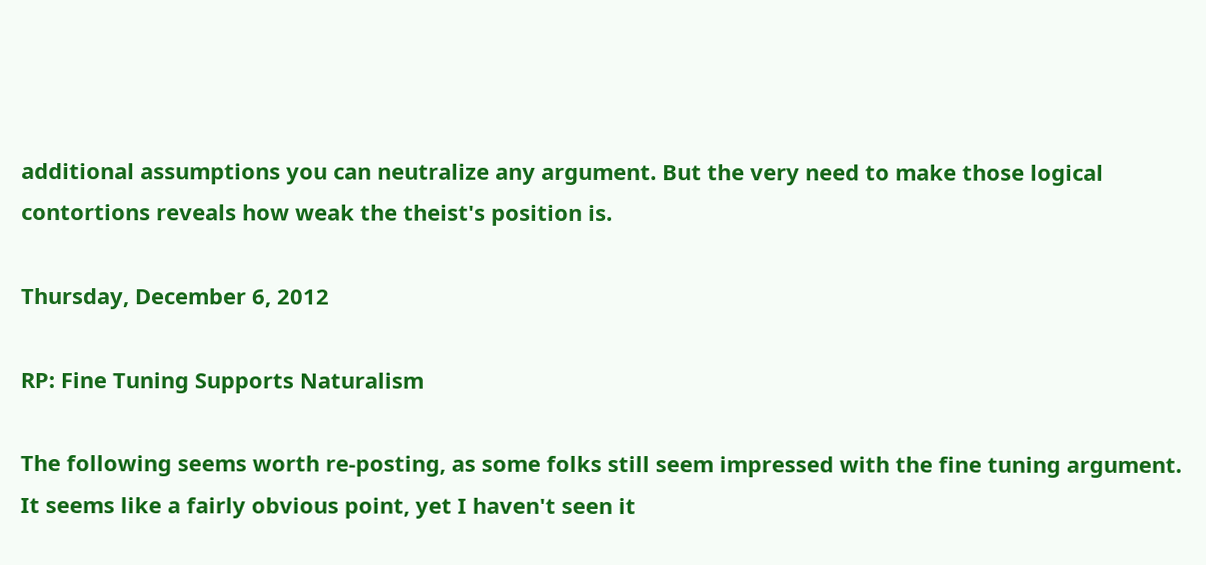additional assumptions you can neutralize any argument. But the very need to make those logical contortions reveals how weak the theist's position is.

Thursday, December 6, 2012

RP: Fine Tuning Supports Naturalism

The following seems worth re-posting, as some folks still seem impressed with the fine tuning argument. It seems like a fairly obvious point, yet I haven't seen it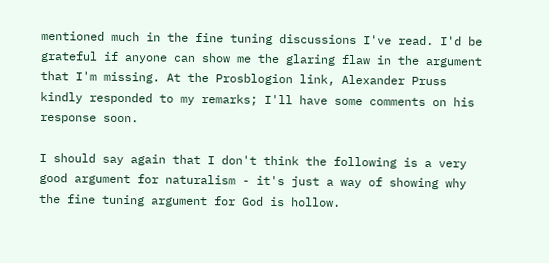mentioned much in the fine tuning discussions I've read. I'd be grateful if anyone can show me the glaring flaw in the argument that I'm missing. At the Prosblogion link, Alexander Pruss kindly responded to my remarks; I'll have some comments on his response soon.

I should say again that I don't think the following is a very good argument for naturalism - it's just a way of showing why the fine tuning argument for God is hollow.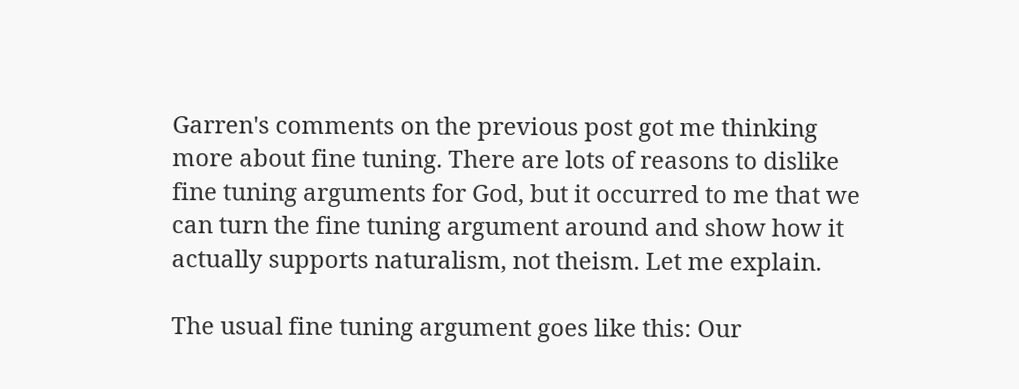Garren's comments on the previous post got me thinking more about fine tuning. There are lots of reasons to dislike fine tuning arguments for God, but it occurred to me that we can turn the fine tuning argument around and show how it actually supports naturalism, not theism. Let me explain.

The usual fine tuning argument goes like this: Our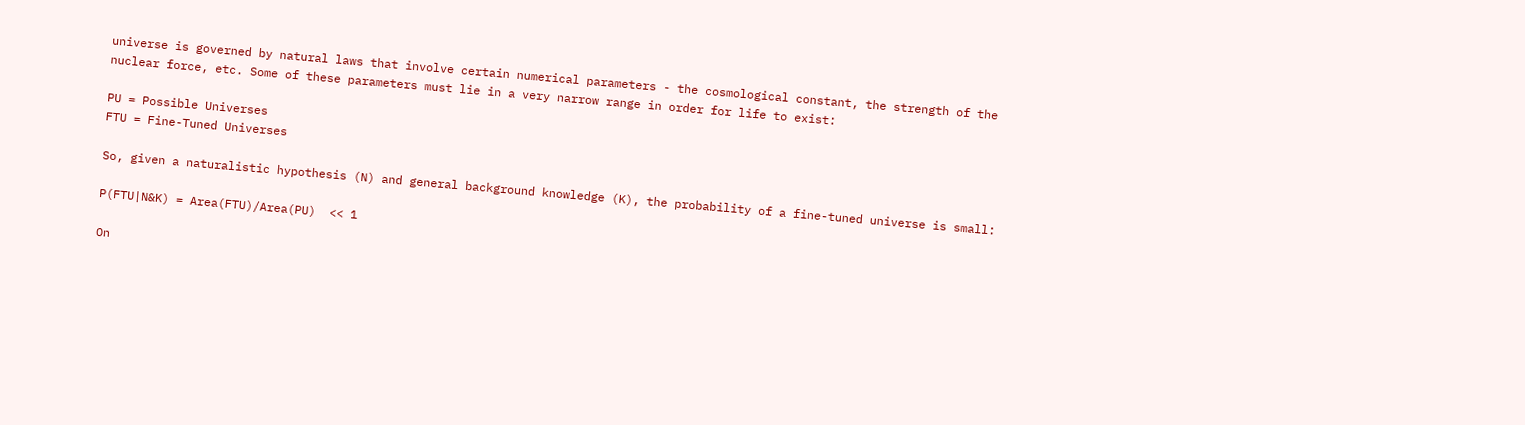universe is governed by natural laws that involve certain numerical parameters - the cosmological constant, the strength of the nuclear force, etc. Some of these parameters must lie in a very narrow range in order for life to exist:

PU = Possible Universes
FTU = Fine-Tuned Universes

So, given a naturalistic hypothesis (N) and general background knowledge (K), the probability of a fine-tuned universe is small:

P(FTU|N&K) = Area(FTU)/Area(PU)  << 1

On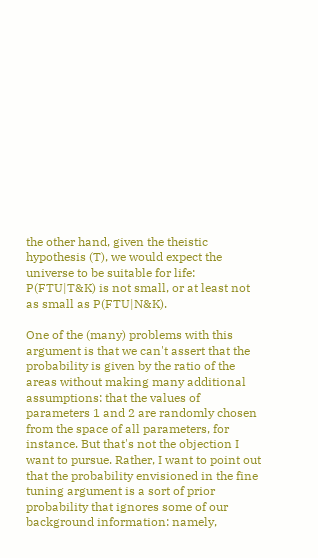the other hand, given the theistic hypothesis (T), we would expect the universe to be suitable for life: P(FTU|T&K) is not small, or at least not as small as P(FTU|N&K).

One of the (many) problems with this argument is that we can't assert that the probability is given by the ratio of the areas without making many additional assumptions: that the values of parameters 1 and 2 are randomly chosen from the space of all parameters, for instance. But that's not the objection I want to pursue. Rather, I want to point out that the probability envisioned in the fine tuning argument is a sort of prior probability that ignores some of our background information: namely,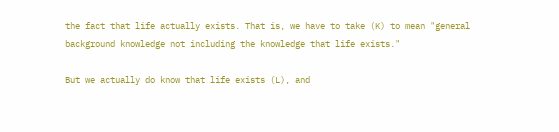the fact that life actually exists. That is, we have to take (K) to mean "general background knowledge not including the knowledge that life exists."

But we actually do know that life exists (L), and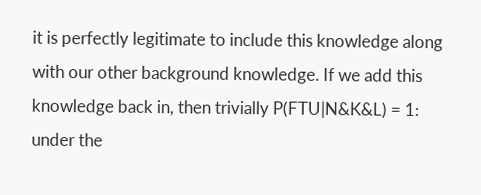it is perfectly legitimate to include this knowledge along with our other background knowledge. If we add this knowledge back in, then trivially P(FTU|N&K&L) = 1: under the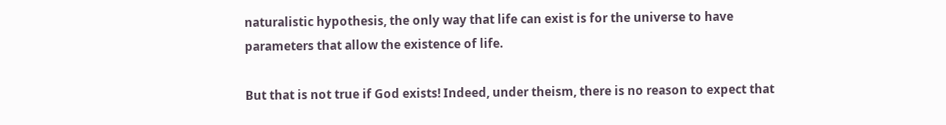naturalistic hypothesis, the only way that life can exist is for the universe to have parameters that allow the existence of life.

But that is not true if God exists! Indeed, under theism, there is no reason to expect that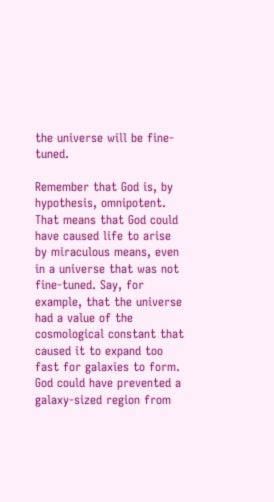the universe will be fine-tuned.

Remember that God is, by hypothesis, omnipotent. That means that God could  have caused life to arise by miraculous means, even in a universe that was not fine-tuned. Say, for example, that the universe had a value of the cosmological constant that caused it to expand too fast for galaxies to form. God could have prevented a galaxy-sized region from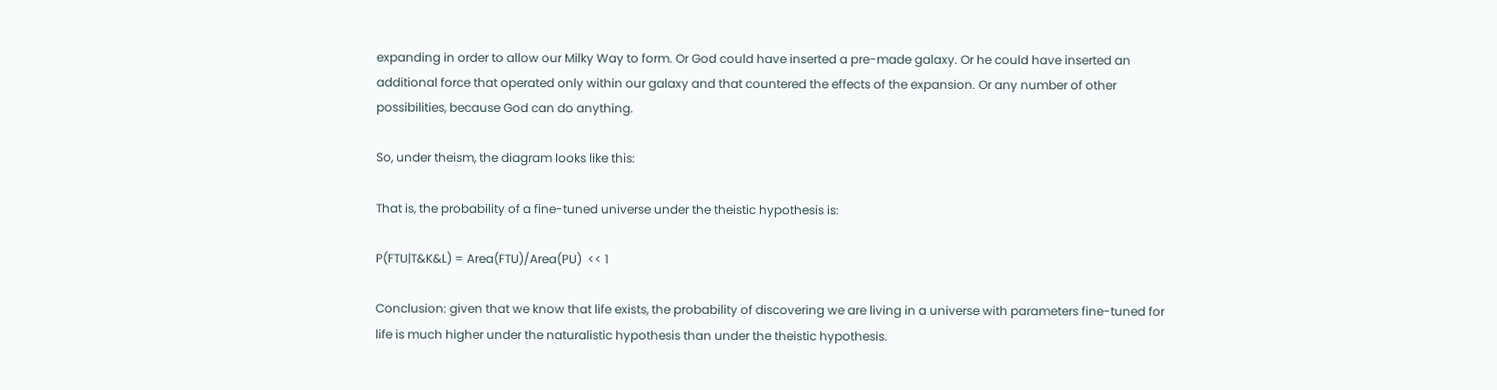expanding in order to allow our Milky Way to form. Or God could have inserted a pre-made galaxy. Or he could have inserted an additional force that operated only within our galaxy and that countered the effects of the expansion. Or any number of other possibilities, because God can do anything.

So, under theism, the diagram looks like this:

That is, the probability of a fine-tuned universe under the theistic hypothesis is:

P(FTU|T&K&L) = Area(FTU)/Area(PU)  << 1

Conclusion: given that we know that life exists, the probability of discovering we are living in a universe with parameters fine-tuned for life is much higher under the naturalistic hypothesis than under the theistic hypothesis.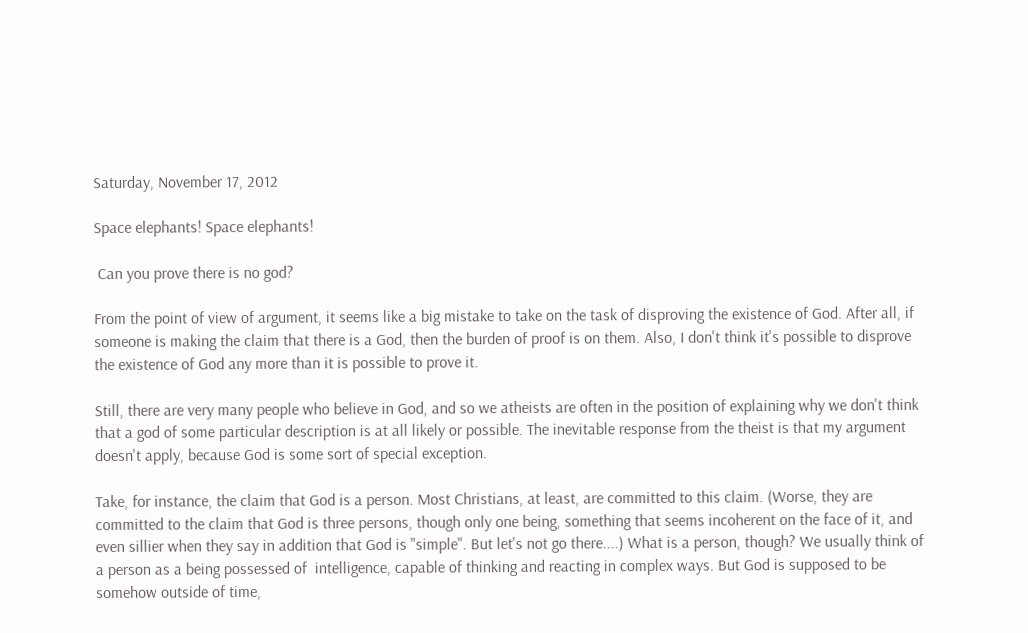Saturday, November 17, 2012

Space elephants! Space elephants!

 Can you prove there is no god?

From the point of view of argument, it seems like a big mistake to take on the task of disproving the existence of God. After all, if someone is making the claim that there is a God, then the burden of proof is on them. Also, I don't think it's possible to disprove the existence of God any more than it is possible to prove it.

Still, there are very many people who believe in God, and so we atheists are often in the position of explaining why we don't think that a god of some particular description is at all likely or possible. The inevitable response from the theist is that my argument doesn't apply, because God is some sort of special exception.

Take, for instance, the claim that God is a person. Most Christians, at least, are committed to this claim. (Worse, they are committed to the claim that God is three persons, though only one being, something that seems incoherent on the face of it, and even sillier when they say in addition that God is "simple". But let's not go there....) What is a person, though? We usually think of a person as a being possessed of  intelligence, capable of thinking and reacting in complex ways. But God is supposed to be somehow outside of time,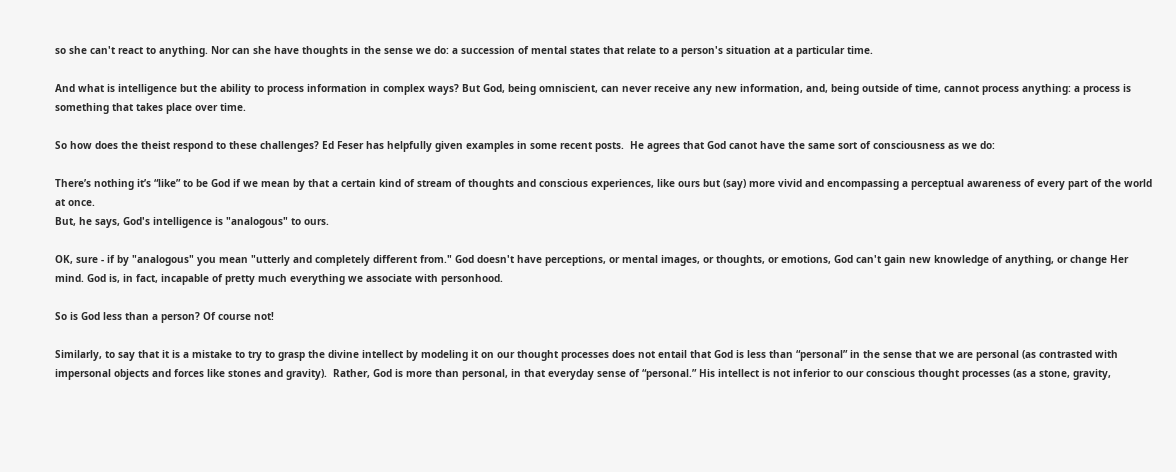so she can't react to anything. Nor can she have thoughts in the sense we do: a succession of mental states that relate to a person's situation at a particular time.

And what is intelligence but the ability to process information in complex ways? But God, being omniscient, can never receive any new information, and, being outside of time, cannot process anything: a process is something that takes place over time.

So how does the theist respond to these challenges? Ed Feser has helpfully given examples in some recent posts.  He agrees that God canot have the same sort of consciousness as we do:

There’s nothing it’s “like” to be God if we mean by that a certain kind of stream of thoughts and conscious experiences, like ours but (say) more vivid and encompassing a perceptual awareness of every part of the world at once.
But, he says, God's intelligence is "analogous" to ours.

OK, sure - if by "analogous" you mean "utterly and completely different from." God doesn't have perceptions, or mental images, or thoughts, or emotions, God can't gain new knowledge of anything, or change Her mind. God is, in fact, incapable of pretty much everything we associate with personhood.

So is God less than a person? Of course not!

Similarly, to say that it is a mistake to try to grasp the divine intellect by modeling it on our thought processes does not entail that God is less than “personal” in the sense that we are personal (as contrasted with impersonal objects and forces like stones and gravity).  Rather, God is more than personal, in that everyday sense of “personal.” His intellect is not inferior to our conscious thought processes (as a stone, gravity,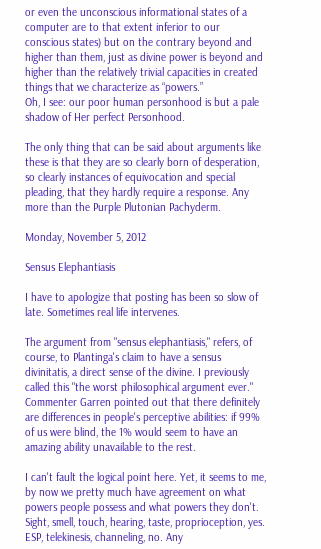or even the unconscious informational states of a computer are to that extent inferior to our conscious states) but on the contrary beyond and higher than them, just as divine power is beyond and higher than the relatively trivial capacities in created things that we characterize as “powers.”
Oh, I see: our poor human personhood is but a pale shadow of Her perfect Personhood.

The only thing that can be said about arguments like these is that they are so clearly born of desperation, so clearly instances of equivocation and special pleading, that they hardly require a response. Any more than the Purple Plutonian Pachyderm.

Monday, November 5, 2012

Sensus Elephantiasis

I have to apologize that posting has been so slow of late. Sometimes real life intervenes.

The argument from "sensus elephantiasis," refers, of course, to Plantinga's claim to have a sensus divinitatis, a direct sense of the divine. I previously called this "the worst philosophical argument ever."  Commenter Garren pointed out that there definitely are differences in people's perceptive abilities: if 99% of us were blind, the 1% would seem to have an amazing ability unavailable to the rest.

I can't fault the logical point here. Yet, it seems to me, by now we pretty much have agreement on what powers people possess and what powers they don't. Sight, smell, touch, hearing, taste, proprioception, yes. ESP, telekinesis, channeling, no. Any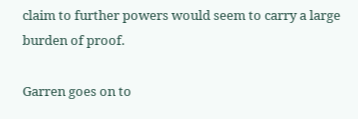claim to further powers would seem to carry a large burden of proof.

Garren goes on to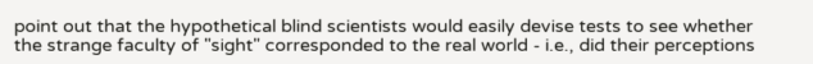point out that the hypothetical blind scientists would easily devise tests to see whether the strange faculty of "sight" corresponded to the real world - i.e., did their perceptions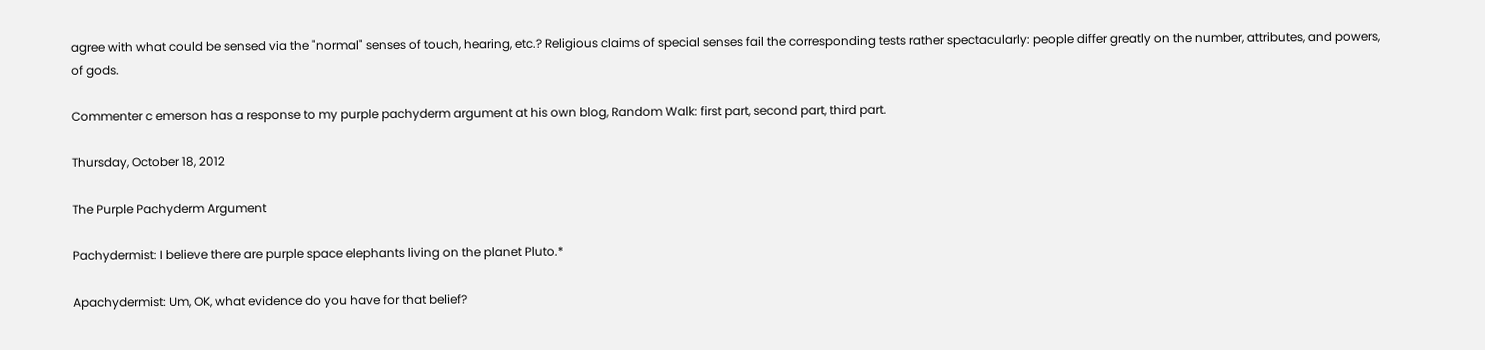agree with what could be sensed via the "normal" senses of touch, hearing, etc.? Religious claims of special senses fail the corresponding tests rather spectacularly: people differ greatly on the number, attributes, and powers, of gods.

Commenter c emerson has a response to my purple pachyderm argument at his own blog, Random Walk: first part, second part, third part.

Thursday, October 18, 2012

The Purple Pachyderm Argument

Pachydermist: I believe there are purple space elephants living on the planet Pluto.*

Apachydermist: Um, OK, what evidence do you have for that belief?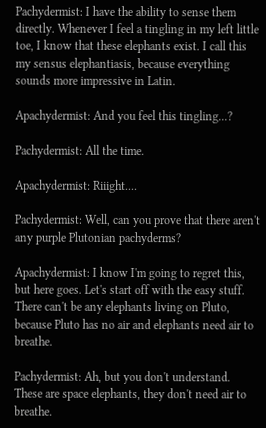Pachydermist: I have the ability to sense them directly. Whenever I feel a tingling in my left little toe, I know that these elephants exist. I call this my sensus elephantiasis, because everything sounds more impressive in Latin.

Apachydermist: And you feel this tingling...?

Pachydermist: All the time.

Apachydermist: Riiight....

Pachydermist: Well, can you prove that there aren't any purple Plutonian pachyderms?

Apachydermist: I know I'm going to regret this, but here goes. Let's start off with the easy stuff. There can't be any elephants living on Pluto, because Pluto has no air and elephants need air to breathe.

Pachydermist: Ah, but you don't understand. These are space elephants, they don't need air to breathe.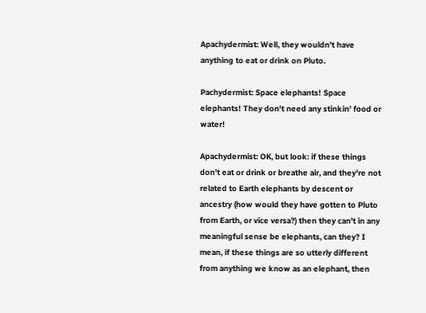Apachydermist: Well, they wouldn't have anything to eat or drink on Pluto.

Pachydermist: Space elephants! Space elephants! They don't need any stinkin' food or water!

Apachydermist: OK, but look: if these things don't eat or drink or breathe air, and they're not related to Earth elephants by descent or ancestry (how would they have gotten to Pluto from Earth, or vice versa?) then they can't in any meaningful sense be elephants, can they? I mean, if these things are so utterly different from anything we know as an elephant, then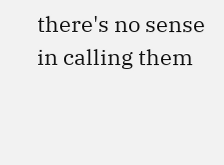there's no sense in calling them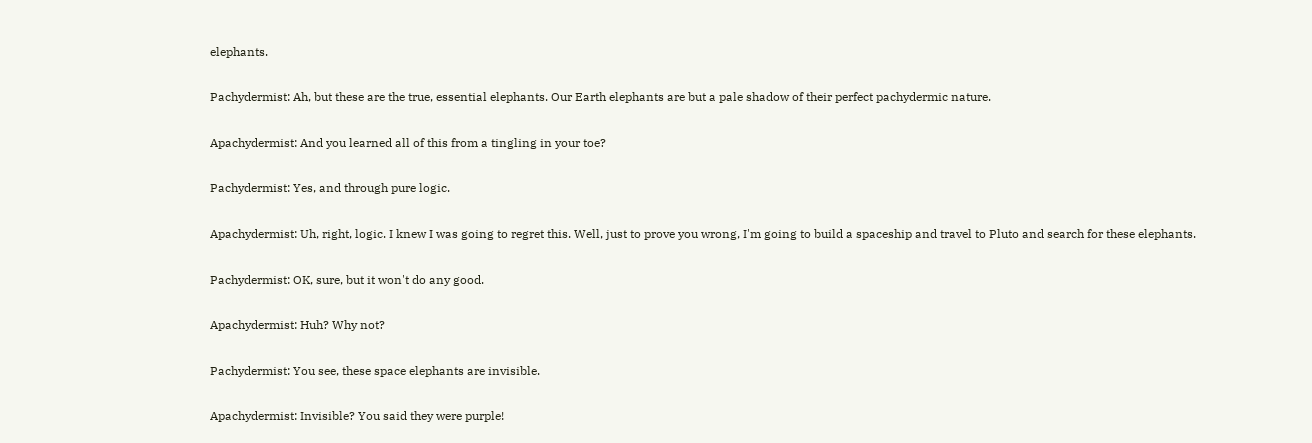elephants.

Pachydermist: Ah, but these are the true, essential elephants. Our Earth elephants are but a pale shadow of their perfect pachydermic nature.

Apachydermist: And you learned all of this from a tingling in your toe?

Pachydermist: Yes, and through pure logic.

Apachydermist: Uh, right, logic. I knew I was going to regret this. Well, just to prove you wrong, I'm going to build a spaceship and travel to Pluto and search for these elephants.

Pachydermist: OK, sure, but it won't do any good.

Apachydermist: Huh? Why not?

Pachydermist: You see, these space elephants are invisible.

Apachydermist: Invisible? You said they were purple!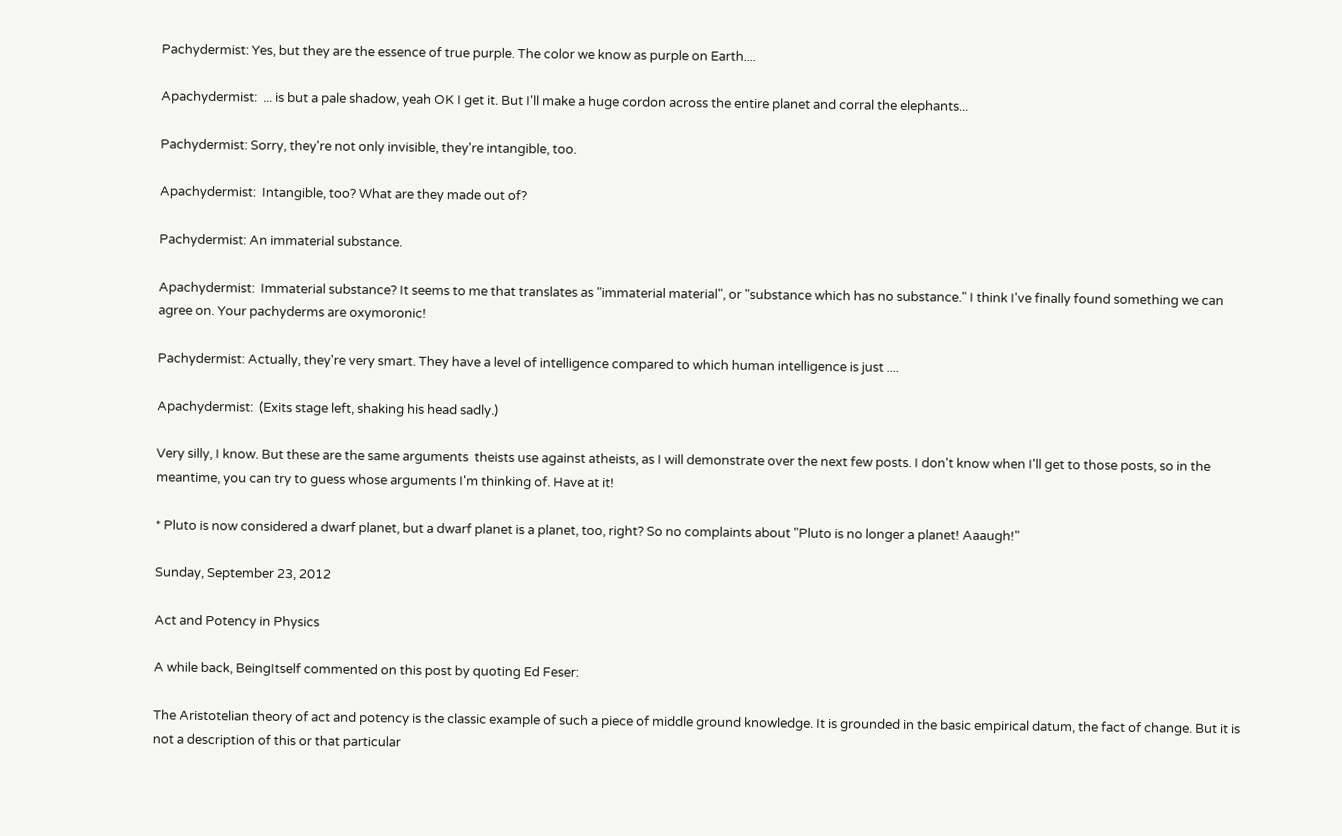Pachydermist: Yes, but they are the essence of true purple. The color we know as purple on Earth....

Apachydermist:  ... is but a pale shadow, yeah OK I get it. But I'll make a huge cordon across the entire planet and corral the elephants...

Pachydermist: Sorry, they're not only invisible, they're intangible, too.

Apachydermist:  Intangible, too? What are they made out of?

Pachydermist: An immaterial substance.

Apachydermist:  Immaterial substance? It seems to me that translates as "immaterial material", or "substance which has no substance." I think I've finally found something we can agree on. Your pachyderms are oxymoronic!

Pachydermist: Actually, they're very smart. They have a level of intelligence compared to which human intelligence is just ....

Apachydermist:  (Exits stage left, shaking his head sadly.)

Very silly, I know. But these are the same arguments  theists use against atheists, as I will demonstrate over the next few posts. I don't know when I'll get to those posts, so in the meantime, you can try to guess whose arguments I'm thinking of. Have at it!

* Pluto is now considered a dwarf planet, but a dwarf planet is a planet, too, right? So no complaints about "Pluto is no longer a planet! Aaaugh!"

Sunday, September 23, 2012

Act and Potency in Physics

A while back, BeingItself commented on this post by quoting Ed Feser:

The Aristotelian theory of act and potency is the classic example of such a piece of middle ground knowledge. It is grounded in the basic empirical datum, the fact of change. But it is not a description of this or that particular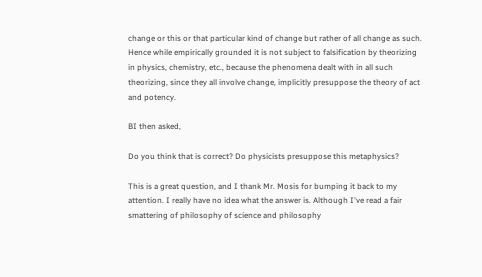change or this or that particular kind of change but rather of all change as such. Hence while empirically grounded it is not subject to falsification by theorizing in physics, chemistry, etc., because the phenomena dealt with in all such theorizing, since they all involve change, implicitly presuppose the theory of act and potency.

BI then asked,

Do you think that is correct? Do physicists presuppose this metaphysics?

This is a great question, and I thank Mr. Mosis for bumping it back to my attention. I really have no idea what the answer is. Although I've read a fair smattering of philosophy of science and philosophy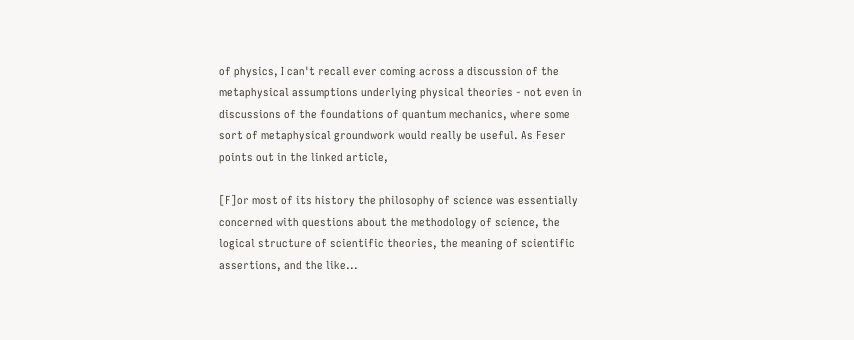of physics, I can't recall ever coming across a discussion of the metaphysical assumptions underlying physical theories - not even in discussions of the foundations of quantum mechanics, where some sort of metaphysical groundwork would really be useful. As Feser points out in the linked article,

[F]or most of its history the philosophy of science was essentially concerned with questions about the methodology of science, the logical structure of scientific theories, the meaning of scientific assertions, and the like...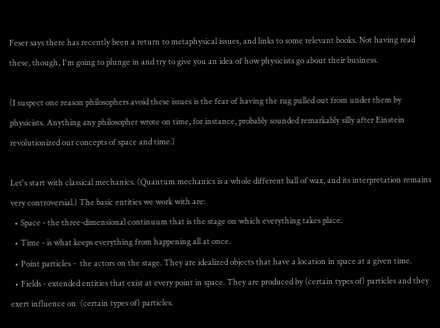Feser says there has recently been a return to metaphysical issues, and links to some relevant books. Not having read these, though, I'm going to plunge in and try to give you an idea of how physicists go about their business.

(I suspect one reason philosophers avoid these issues is the fear of having the rug pulled out from under them by physicists. Anything any philosopher wrote on time, for instance, probably sounded remarkably silly after Einstein revolutionized our concepts of space and time.)

Let's start with classical mechanics. (Quantum mechanics is a whole different ball of wax, and its interpretation remains very controversial.) The basic entities we work with are:
  • Space - the three-dimensional continuum that is the stage on which everything takes place.
  • Time - is what keeps everything from happening all at once.
  • Point particles -  the actors on the stage. They are idealized objects that have a location in space at a given time.
  • Fields - extended entities that exist at every point in space. They are produced by (certain types of) particles and they exert influence on  (certain types of) particles.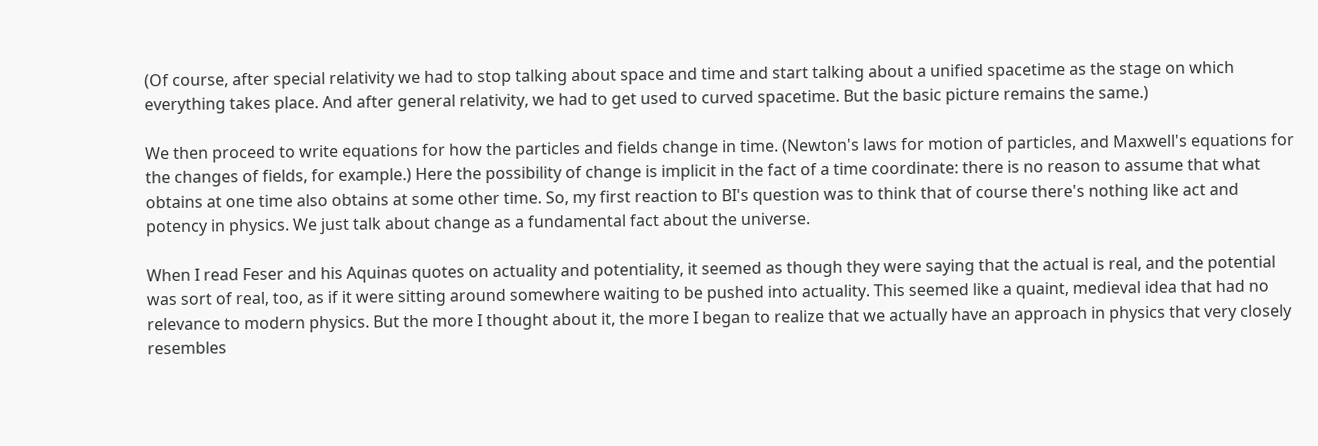(Of course, after special relativity we had to stop talking about space and time and start talking about a unified spacetime as the stage on which everything takes place. And after general relativity, we had to get used to curved spacetime. But the basic picture remains the same.)

We then proceed to write equations for how the particles and fields change in time. (Newton's laws for motion of particles, and Maxwell's equations for the changes of fields, for example.) Here the possibility of change is implicit in the fact of a time coordinate: there is no reason to assume that what obtains at one time also obtains at some other time. So, my first reaction to BI's question was to think that of course there's nothing like act and potency in physics. We just talk about change as a fundamental fact about the universe.

When I read Feser and his Aquinas quotes on actuality and potentiality, it seemed as though they were saying that the actual is real, and the potential was sort of real, too, as if it were sitting around somewhere waiting to be pushed into actuality. This seemed like a quaint, medieval idea that had no relevance to modern physics. But the more I thought about it, the more I began to realize that we actually have an approach in physics that very closely resembles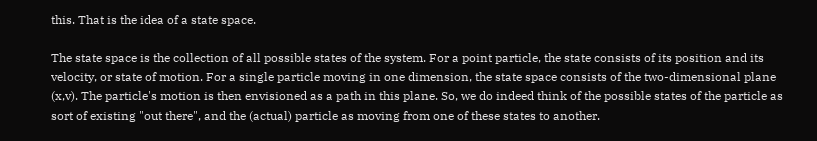this. That is the idea of a state space.

The state space is the collection of all possible states of the system. For a point particle, the state consists of its position and its velocity, or state of motion. For a single particle moving in one dimension, the state space consists of the two-dimensional plane (x,v). The particle's motion is then envisioned as a path in this plane. So, we do indeed think of the possible states of the particle as sort of existing "out there", and the (actual) particle as moving from one of these states to another.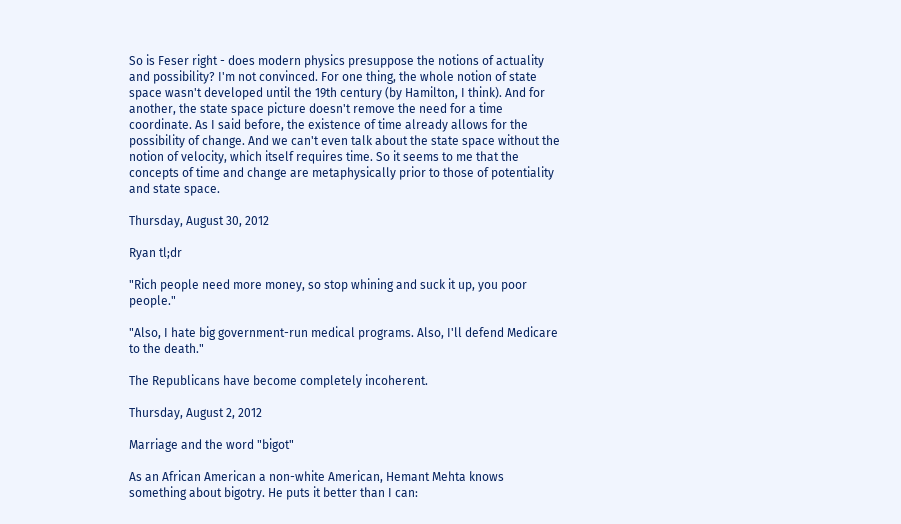So is Feser right - does modern physics presuppose the notions of actuality and possibility? I'm not convinced. For one thing, the whole notion of state space wasn't developed until the 19th century (by Hamilton, I think). And for another, the state space picture doesn't remove the need for a time coordinate. As I said before, the existence of time already allows for the possibility of change. And we can't even talk about the state space without the notion of velocity, which itself requires time. So it seems to me that the concepts of time and change are metaphysically prior to those of potentiality and state space.

Thursday, August 30, 2012

Ryan tl;dr

"Rich people need more money, so stop whining and suck it up, you poor people."

"Also, I hate big government-run medical programs. Also, I'll defend Medicare to the death."

The Republicans have become completely incoherent.

Thursday, August 2, 2012

Marriage and the word "bigot"

As an African American a non-white American, Hemant Mehta knows something about bigotry. He puts it better than I can: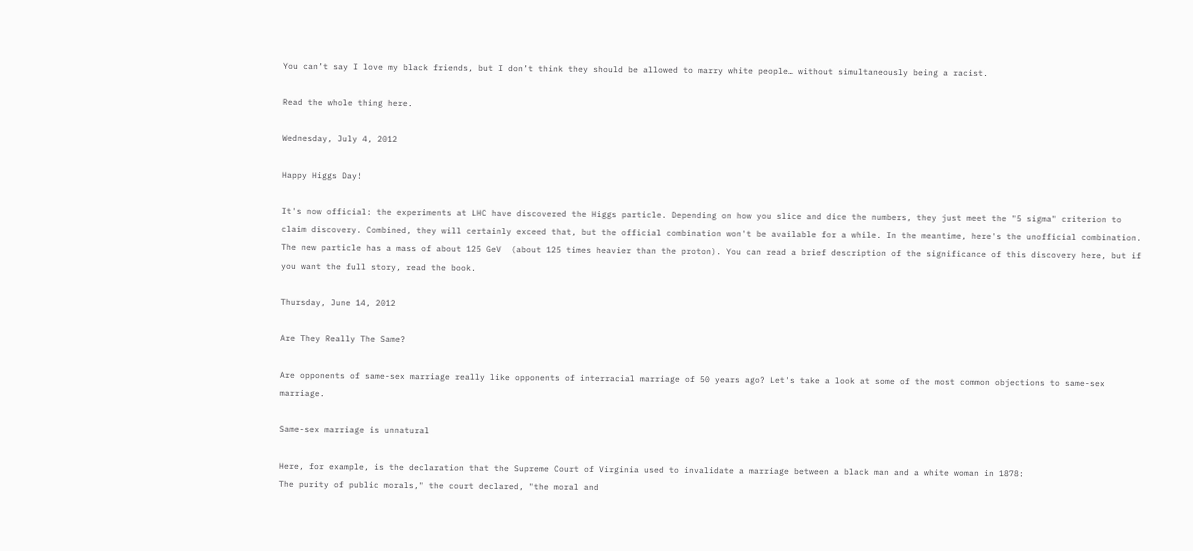You can’t say I love my black friends, but I don’t think they should be allowed to marry white people… without simultaneously being a racist.

Read the whole thing here.

Wednesday, July 4, 2012

Happy Higgs Day!

It's now official: the experiments at LHC have discovered the Higgs particle. Depending on how you slice and dice the numbers, they just meet the "5 sigma" criterion to claim discovery. Combined, they will certainly exceed that, but the official combination won't be available for a while. In the meantime, here's the unofficial combination.
The new particle has a mass of about 125 GeV  (about 125 times heavier than the proton). You can read a brief description of the significance of this discovery here, but if you want the full story, read the book.

Thursday, June 14, 2012

Are They Really The Same?

Are opponents of same-sex marriage really like opponents of interracial marriage of 50 years ago? Let's take a look at some of the most common objections to same-sex marriage.

Same-sex marriage is unnatural

Here, for example, is the declaration that the Supreme Court of Virginia used to invalidate a marriage between a black man and a white woman in 1878:
The purity of public morals," the court declared, "the moral and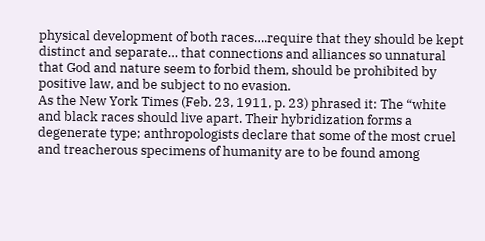physical development of both races….require that they should be kept distinct and separate… that connections and alliances so unnatural that God and nature seem to forbid them, should be prohibited by positive law, and be subject to no evasion.
As the New York Times (Feb. 23, 1911, p. 23) phrased it: The “white and black races should live apart. Their hybridization forms a degenerate type; anthropologists declare that some of the most cruel and treacherous specimens of humanity are to be found among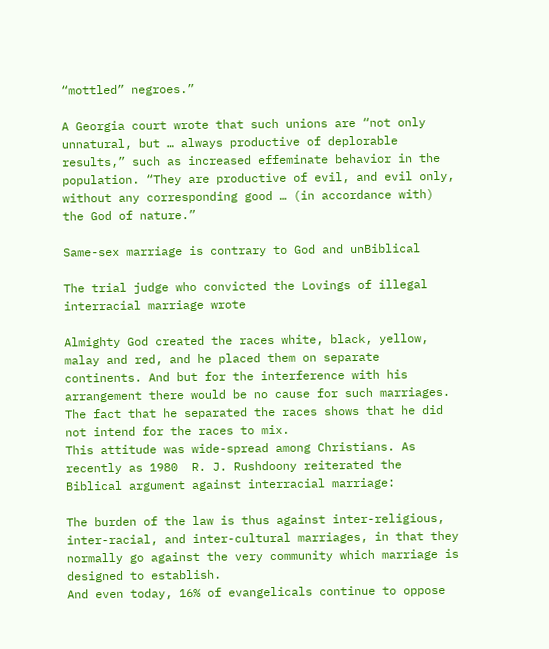“mottled” negroes.”

A Georgia court wrote that such unions are “not only unnatural, but … always productive of deplorable results,” such as increased effeminate behavior in the population. “They are productive of evil, and evil only, without any corresponding good … (in accordance with) the God of nature.”

Same-sex marriage is contrary to God and unBiblical

The trial judge who convicted the Lovings of illegal interracial marriage wrote

Almighty God created the races white, black, yellow, malay and red, and he placed them on separate continents. And but for the interference with his arrangement there would be no cause for such marriages. The fact that he separated the races shows that he did not intend for the races to mix.
This attitude was wide-spread among Christians. As recently as 1980  R. J. Rushdoony reiterated the Biblical argument against interracial marriage:

The burden of the law is thus against inter-religious, inter-racial, and inter-cultural marriages, in that they normally go against the very community which marriage is designed to establish.
And even today, 16% of evangelicals continue to oppose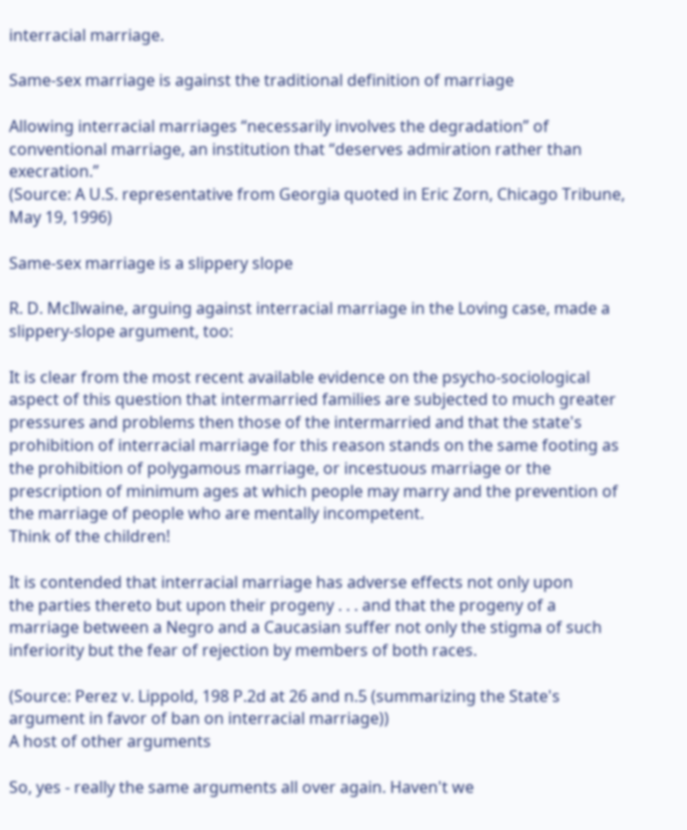interracial marriage.

Same-sex marriage is against the traditional definition of marriage

Allowing interracial marriages “necessarily involves the degradation” of conventional marriage, an institution that “deserves admiration rather than execration.”
(Source: A U.S. representative from Georgia quoted in Eric Zorn, Chicago Tribune, May 19, 1996)

Same-sex marriage is a slippery slope

R. D. McIlwaine, arguing against interracial marriage in the Loving case, made a slippery-slope argument, too:

It is clear from the most recent available evidence on the psycho-sociological aspect of this question that intermarried families are subjected to much greater pressures and problems then those of the intermarried and that the state's prohibition of interracial marriage for this reason stands on the same footing as the prohibition of polygamous marriage, or incestuous marriage or the prescription of minimum ages at which people may marry and the prevention of the marriage of people who are mentally incompetent.
Think of the children!

It is contended that interracial marriage has adverse effects not only upon
the parties thereto but upon their progeny . . . and that the progeny of a
marriage between a Negro and a Caucasian suffer not only the stigma of such
inferiority but the fear of rejection by members of both races.

(Source: Perez v. Lippold, 198 P.2d at 26 and n.5 (summarizing the State's
argument in favor of ban on interracial marriage))
A host of other arguments

So, yes - really the same arguments all over again. Haven't we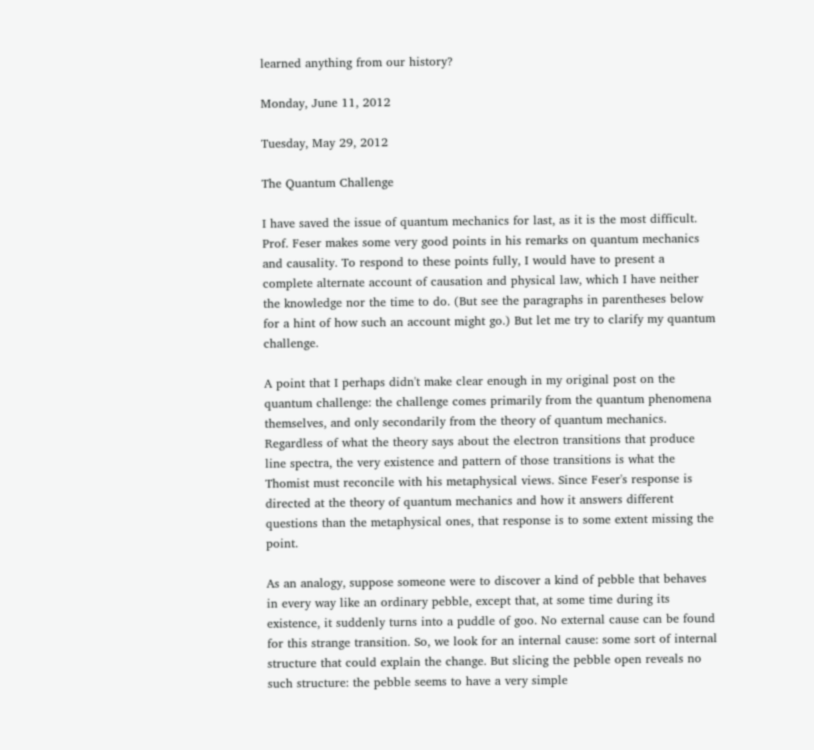learned anything from our history?

Monday, June 11, 2012

Tuesday, May 29, 2012

The Quantum Challenge

I have saved the issue of quantum mechanics for last, as it is the most difficult. Prof. Feser makes some very good points in his remarks on quantum mechanics and causality. To respond to these points fully, I would have to present a complete alternate account of causation and physical law, which I have neither the knowledge nor the time to do. (But see the paragraphs in parentheses below for a hint of how such an account might go.) But let me try to clarify my quantum challenge.

A point that I perhaps didn't make clear enough in my original post on the quantum challenge: the challenge comes primarily from the quantum phenomena themselves, and only secondarily from the theory of quantum mechanics. Regardless of what the theory says about the electron transitions that produce line spectra, the very existence and pattern of those transitions is what the Thomist must reconcile with his metaphysical views. Since Feser's response is directed at the theory of quantum mechanics and how it answers different questions than the metaphysical ones, that response is to some extent missing the point.

As an analogy, suppose someone were to discover a kind of pebble that behaves in every way like an ordinary pebble, except that, at some time during its existence, it suddenly turns into a puddle of goo. No external cause can be found for this strange transition. So, we look for an internal cause: some sort of internal structure that could explain the change. But slicing the pebble open reveals no such structure: the pebble seems to have a very simple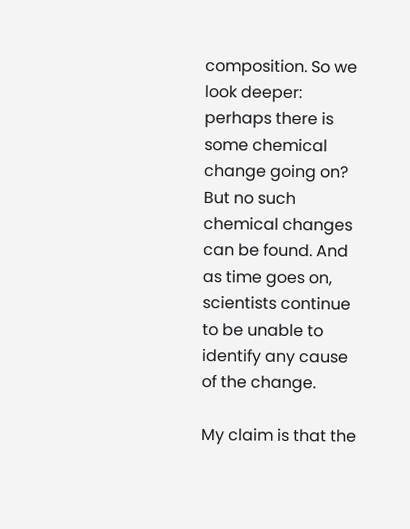composition. So we look deeper: perhaps there is some chemical change going on? But no such chemical changes can be found. And as time goes on, scientists continue to be unable to identify any cause of the change.

My claim is that the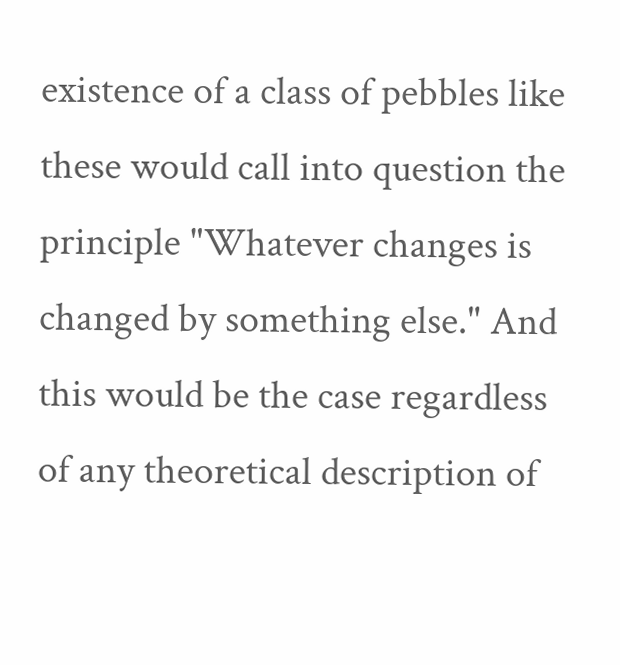existence of a class of pebbles like these would call into question the principle "Whatever changes is changed by something else." And this would be the case regardless of any theoretical description of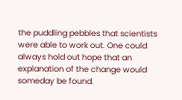the puddling pebbles that scientists were able to work out. One could always hold out hope that an explanation of the change would someday be found.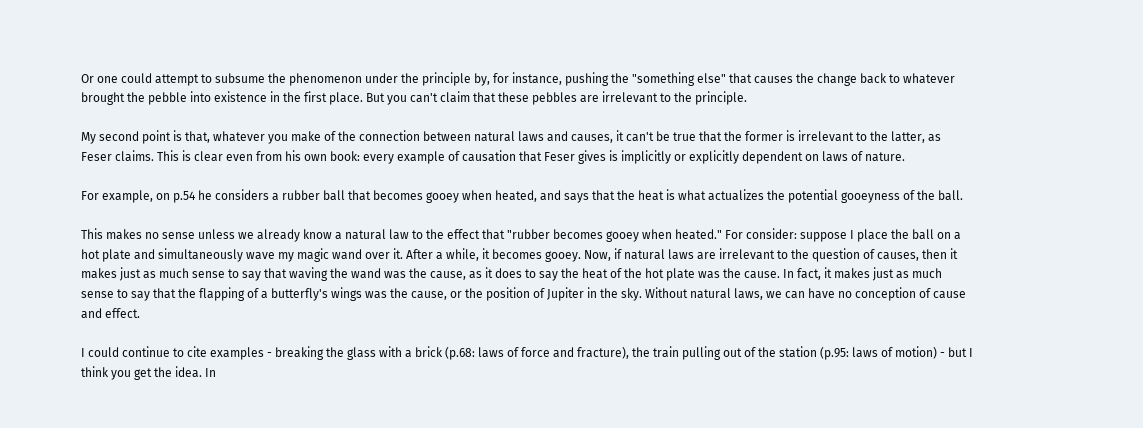Or one could attempt to subsume the phenomenon under the principle by, for instance, pushing the "something else" that causes the change back to whatever brought the pebble into existence in the first place. But you can't claim that these pebbles are irrelevant to the principle.

My second point is that, whatever you make of the connection between natural laws and causes, it can't be true that the former is irrelevant to the latter, as Feser claims. This is clear even from his own book: every example of causation that Feser gives is implicitly or explicitly dependent on laws of nature.

For example, on p.54 he considers a rubber ball that becomes gooey when heated, and says that the heat is what actualizes the potential gooeyness of the ball.

This makes no sense unless we already know a natural law to the effect that "rubber becomes gooey when heated." For consider: suppose I place the ball on a hot plate and simultaneously wave my magic wand over it. After a while, it becomes gooey. Now, if natural laws are irrelevant to the question of causes, then it makes just as much sense to say that waving the wand was the cause, as it does to say the heat of the hot plate was the cause. In fact, it makes just as much sense to say that the flapping of a butterfly's wings was the cause, or the position of Jupiter in the sky. Without natural laws, we can have no conception of cause and effect.

I could continue to cite examples - breaking the glass with a brick (p.68: laws of force and fracture), the train pulling out of the station (p.95: laws of motion) - but I think you get the idea. In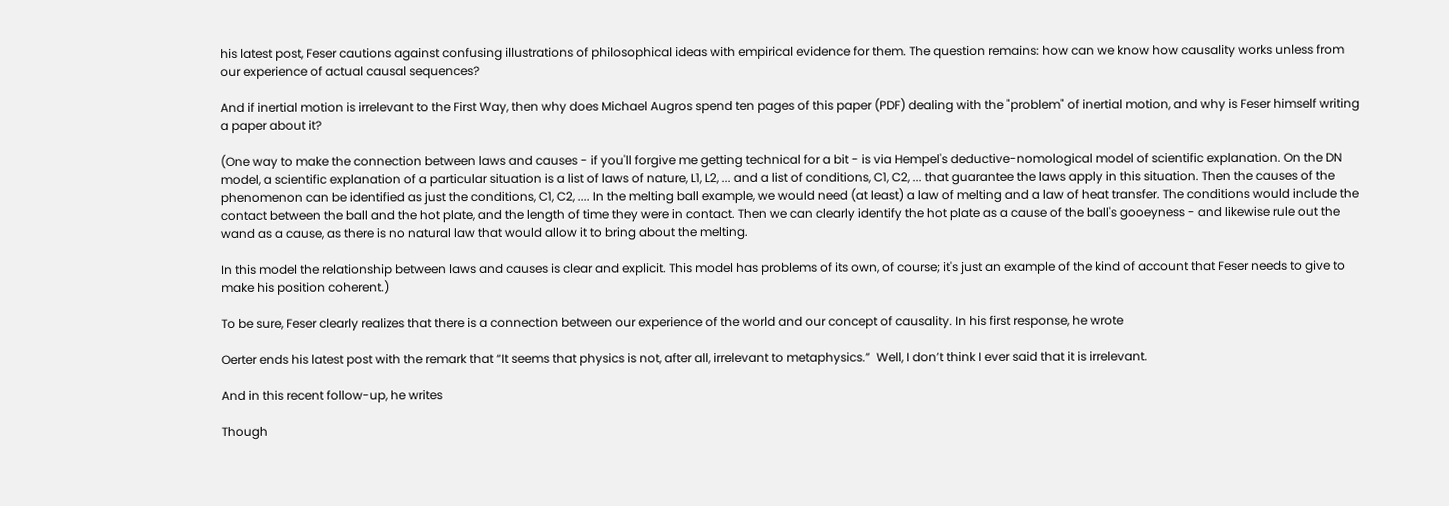his latest post, Feser cautions against confusing illustrations of philosophical ideas with empirical evidence for them. The question remains: how can we know how causality works unless from our experience of actual causal sequences?

And if inertial motion is irrelevant to the First Way, then why does Michael Augros spend ten pages of this paper (PDF) dealing with the "problem" of inertial motion, and why is Feser himself writing a paper about it?

(One way to make the connection between laws and causes - if you'll forgive me getting technical for a bit - is via Hempel's deductive-nomological model of scientific explanation. On the DN model, a scientific explanation of a particular situation is a list of laws of nature, L1, L2, ... and a list of conditions, C1, C2, ... that guarantee the laws apply in this situation. Then the causes of the phenomenon can be identified as just the conditions, C1, C2, .... In the melting ball example, we would need (at least) a law of melting and a law of heat transfer. The conditions would include the contact between the ball and the hot plate, and the length of time they were in contact. Then we can clearly identify the hot plate as a cause of the ball's gooeyness - and likewise rule out the wand as a cause, as there is no natural law that would allow it to bring about the melting.

In this model the relationship between laws and causes is clear and explicit. This model has problems of its own, of course; it's just an example of the kind of account that Feser needs to give to make his position coherent.)

To be sure, Feser clearly realizes that there is a connection between our experience of the world and our concept of causality. In his first response, he wrote

Oerter ends his latest post with the remark that “It seems that physics is not, after all, irrelevant to metaphysics.”  Well, I don’t think I ever said that it is irrelevant.

And in this recent follow-up, he writes

Though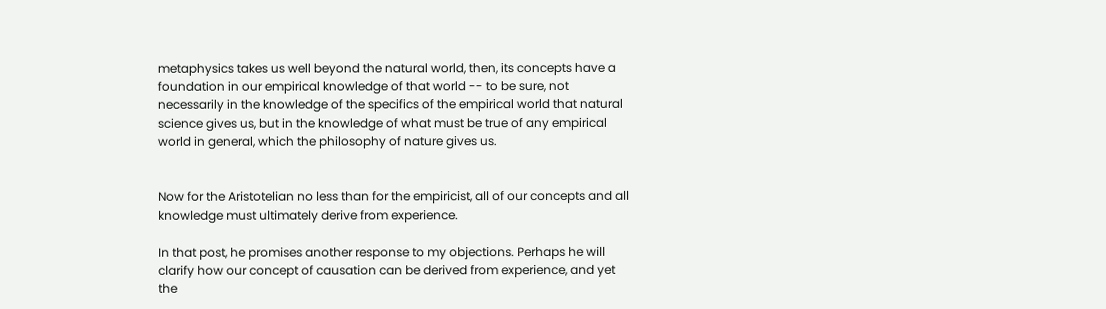metaphysics takes us well beyond the natural world, then, its concepts have a foundation in our empirical knowledge of that world -- to be sure, not necessarily in the knowledge of the specifics of the empirical world that natural science gives us, but in the knowledge of what must be true of any empirical world in general, which the philosophy of nature gives us.


Now for the Aristotelian no less than for the empiricist, all of our concepts and all knowledge must ultimately derive from experience.

In that post, he promises another response to my objections. Perhaps he will clarify how our concept of causation can be derived from experience, and yet the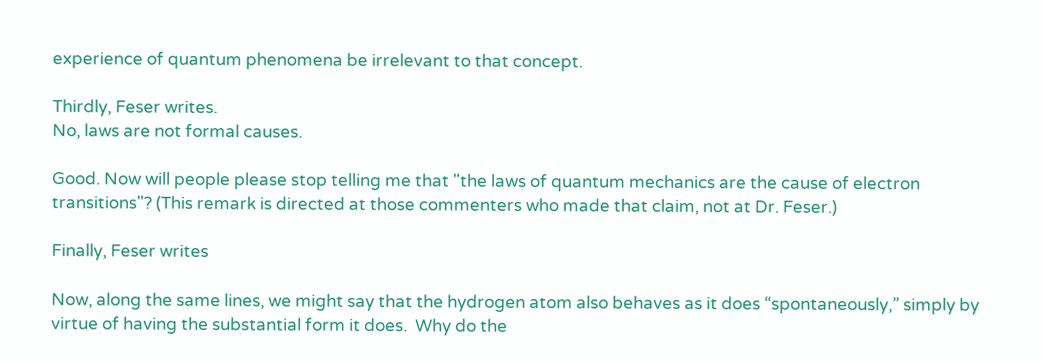experience of quantum phenomena be irrelevant to that concept.

Thirdly, Feser writes.
No, laws are not formal causes.

Good. Now will people please stop telling me that "the laws of quantum mechanics are the cause of electron transitions"? (This remark is directed at those commenters who made that claim, not at Dr. Feser.)

Finally, Feser writes

Now, along the same lines, we might say that the hydrogen atom also behaves as it does “spontaneously,” simply by virtue of having the substantial form it does.  Why do the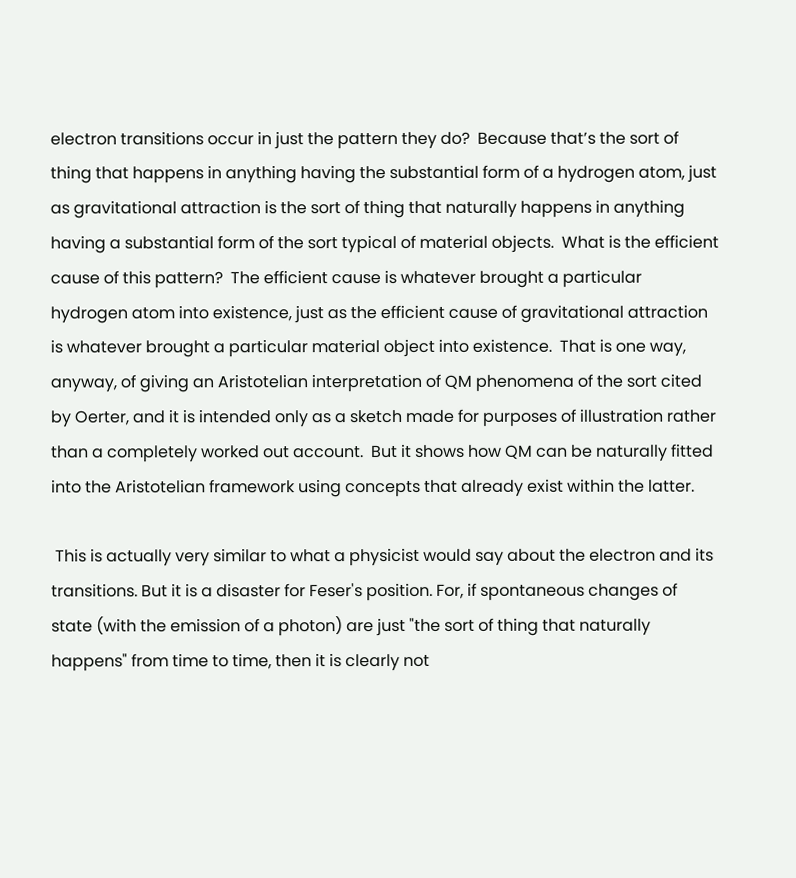electron transitions occur in just the pattern they do?  Because that’s the sort of thing that happens in anything having the substantial form of a hydrogen atom, just as gravitational attraction is the sort of thing that naturally happens in anything having a substantial form of the sort typical of material objects.  What is the efficient cause of this pattern?  The efficient cause is whatever brought a particular hydrogen atom into existence, just as the efficient cause of gravitational attraction is whatever brought a particular material object into existence.  That is one way, anyway, of giving an Aristotelian interpretation of QM phenomena of the sort cited by Oerter, and it is intended only as a sketch made for purposes of illustration rather than a completely worked out account.  But it shows how QM can be naturally fitted into the Aristotelian framework using concepts that already exist within the latter.

 This is actually very similar to what a physicist would say about the electron and its transitions. But it is a disaster for Feser's position. For, if spontaneous changes of state (with the emission of a photon) are just "the sort of thing that naturally happens" from time to time, then it is clearly not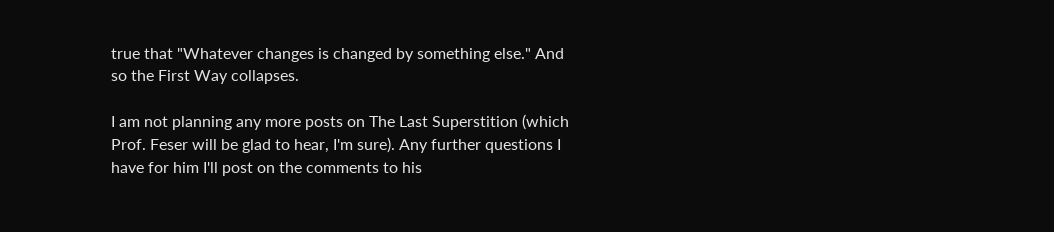true that "Whatever changes is changed by something else." And so the First Way collapses.

I am not planning any more posts on The Last Superstition (which Prof. Feser will be glad to hear, I'm sure). Any further questions I have for him I'll post on the comments to his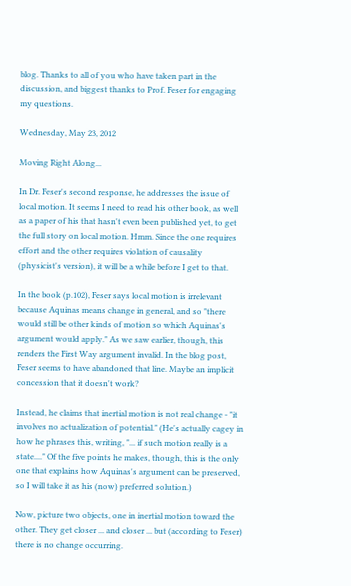blog. Thanks to all of you who have taken part in the discussion, and biggest thanks to Prof. Feser for engaging my questions.

Wednesday, May 23, 2012

Moving Right Along...

In Dr. Feser's second response, he addresses the issue of local motion. It seems I need to read his other book, as well as a paper of his that hasn't even been published yet, to get the full story on local motion. Hmm. Since the one requires effort and the other requires violation of causality (physicist's version), it will be a while before I get to that.

In the book (p.102), Feser says local motion is irrelevant because Aquinas means change in general, and so "there would still be other kinds of motion so which Aquinas's argument would apply." As we saw earlier, though, this renders the First Way argument invalid. In the blog post, Feser seems to have abandoned that line. Maybe an implicit concession that it doesn't work?

Instead, he claims that inertial motion is not real change - "it involves no actualization of potential." (He's actually cagey in how he phrases this, writing, "... if such motion really is a state...." Of the five points he makes, though, this is the only one that explains how Aquinas's argument can be preserved, so I will take it as his (now) preferred solution.)

Now, picture two objects, one in inertial motion toward the other. They get closer ... and closer ... but (according to Feser) there is no change occurring.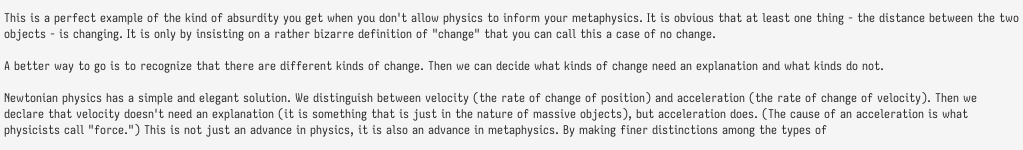This is a perfect example of the kind of absurdity you get when you don't allow physics to inform your metaphysics. It is obvious that at least one thing - the distance between the two objects - is changing. It is only by insisting on a rather bizarre definition of "change" that you can call this a case of no change.

A better way to go is to recognize that there are different kinds of change. Then we can decide what kinds of change need an explanation and what kinds do not.

Newtonian physics has a simple and elegant solution. We distinguish between velocity (the rate of change of position) and acceleration (the rate of change of velocity). Then we declare that velocity doesn't need an explanation (it is something that is just in the nature of massive objects), but acceleration does. (The cause of an acceleration is what physicists call "force.") This is not just an advance in physics, it is also an advance in metaphysics. By making finer distinctions among the types of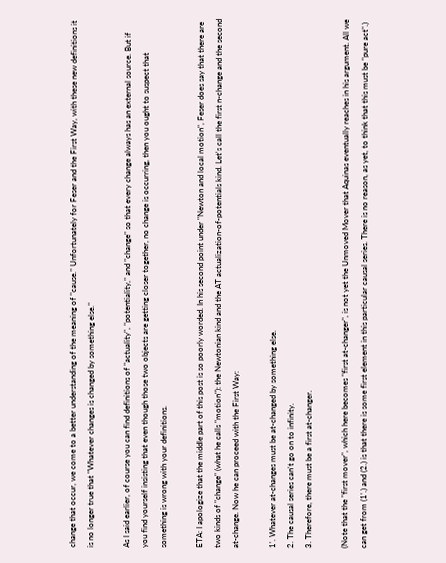change that occur, we come to a better understanding of the meaning of "cause." Unfortunately for Feser and the First Way, with these new definitions it is no longer true that "Whatever changes is changed by something else."

As I said earlier, of course you can find definitions of "actuality", "potentiality," and "change" so that every change always has an external source. But if you find yourself insisting that even though those two objects are getting closer together, no change is occurring, then you ought to suspect that something is wrong with your definitions.

ETA: I apologize that the middle part of this post is so poorly worded. In his second point under "Newton and local motion", Feser does say that there are two kinds of "change" (what he calls "motion"): the Newtonian kind and the AT actualization-of-potentials kind. Let's call the first n-change and the second at-change. Now he can proceed with the First Way:

1'. Whatever at-changes must be at-changed by something else.
2. The causal series can't go on to infinity.
3. Therefore, there must be a first at-changer.

(Note that the "first mover", which here becomes "first at-changer", is not yet the Unmoved Mover that Aquinas eventually reaches in his argument. All we can get from (1'.) and (2.) is that there is some first element in this particular causal series. There is no reason, as yet, to think that this must be "pure act".)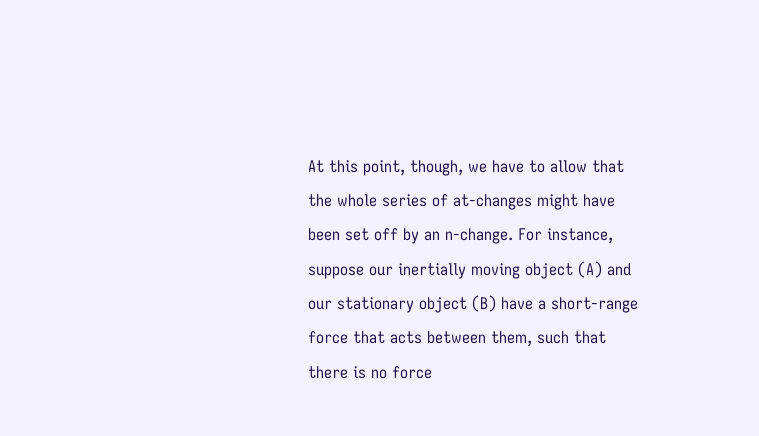At this point, though, we have to allow that the whole series of at-changes might have been set off by an n-change. For instance, suppose our inertially moving object (A) and our stationary object (B) have a short-range force that acts between them, such that there is no force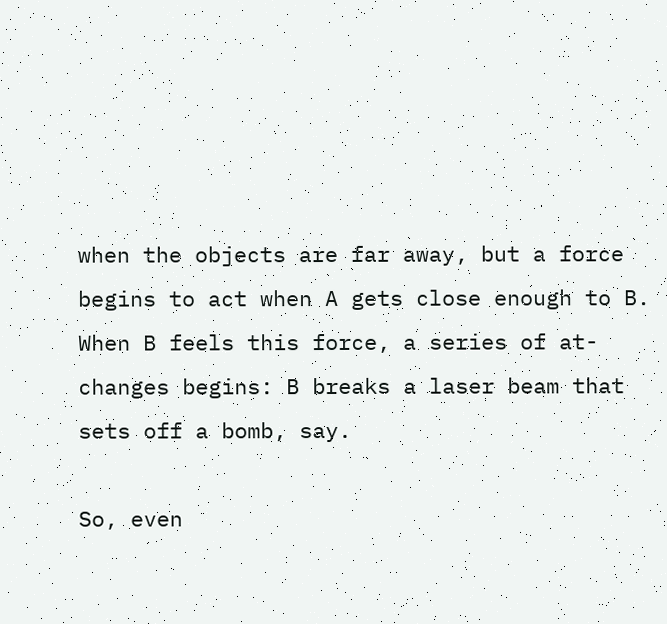when the objects are far away, but a force begins to act when A gets close enough to B. When B feels this force, a series of at-changes begins: B breaks a laser beam that sets off a bomb, say.

So, even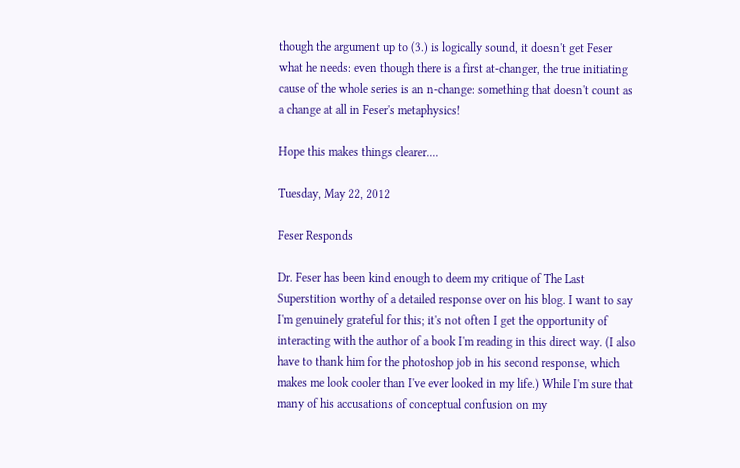though the argument up to (3.) is logically sound, it doesn't get Feser what he needs: even though there is a first at-changer, the true initiating cause of the whole series is an n-change: something that doesn't count as a change at all in Feser's metaphysics!

Hope this makes things clearer....

Tuesday, May 22, 2012

Feser Responds

Dr. Feser has been kind enough to deem my critique of The Last Superstition worthy of a detailed response over on his blog. I want to say I'm genuinely grateful for this; it's not often I get the opportunity of interacting with the author of a book I'm reading in this direct way. (I also have to thank him for the photoshop job in his second response, which makes me look cooler than I've ever looked in my life.) While I'm sure that many of his accusations of conceptual confusion on my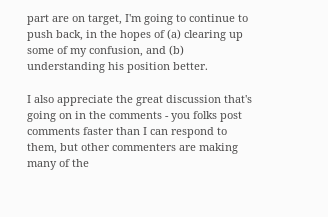part are on target, I'm going to continue to push back, in the hopes of (a) clearing up some of my confusion, and (b) understanding his position better.

I also appreciate the great discussion that's going on in the comments - you folks post comments faster than I can respond to them, but other commenters are making many of the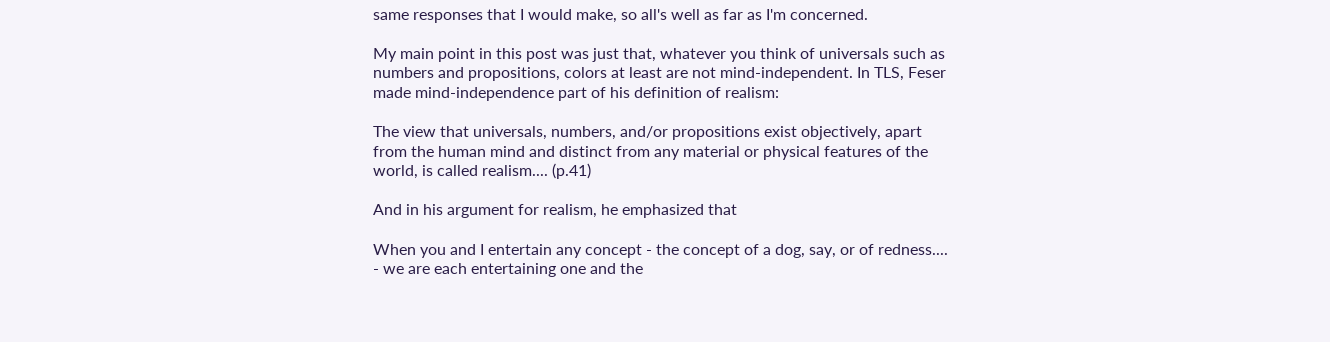same responses that I would make, so all's well as far as I'm concerned.

My main point in this post was just that, whatever you think of universals such as numbers and propositions, colors at least are not mind-independent. In TLS, Feser made mind-independence part of his definition of realism:

The view that universals, numbers, and/or propositions exist objectively, apart from the human mind and distinct from any material or physical features of the world, is called realism.... (p.41)

And in his argument for realism, he emphasized that

When you and I entertain any concept - the concept of a dog, say, or of redness.... - we are each entertaining one and the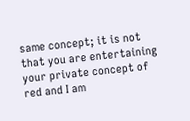same concept; it is not that you are entertaining your private concept of red and I am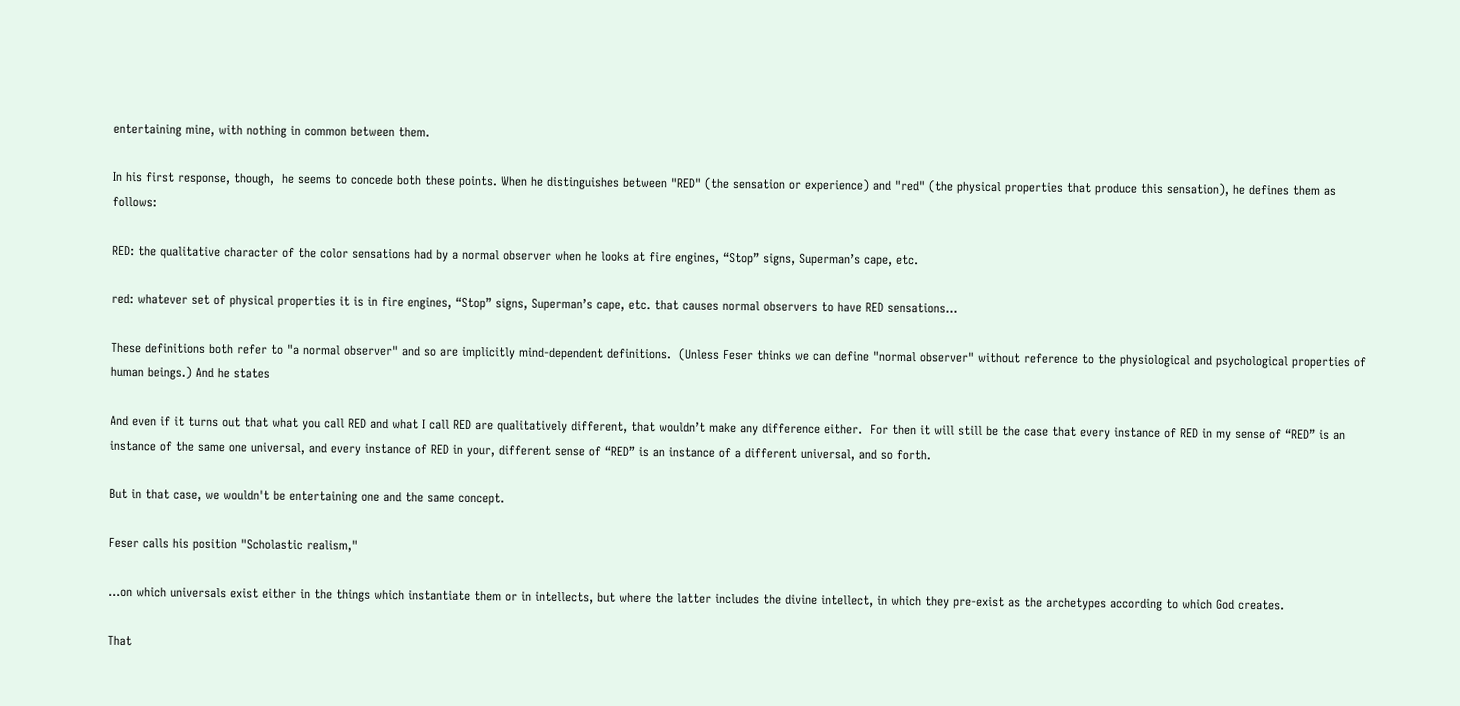entertaining mine, with nothing in common between them.

In his first response, though,  he seems to concede both these points. When he distinguishes between "RED" (the sensation or experience) and "red" (the physical properties that produce this sensation), he defines them as follows:

RED: the qualitative character of the color sensations had by a normal observer when he looks at fire engines, “Stop” signs, Superman’s cape, etc.

red: whatever set of physical properties it is in fire engines, “Stop” signs, Superman’s cape, etc. that causes normal observers to have RED sensations...

These definitions both refer to "a normal observer" and so are implicitly mind-dependent definitions.  (Unless Feser thinks we can define "normal observer" without reference to the physiological and psychological properties of human beings.) And he states

And even if it turns out that what you call RED and what I call RED are qualitatively different, that wouldn’t make any difference either.  For then it will still be the case that every instance of RED in my sense of “RED” is an instance of the same one universal, and every instance of RED in your, different sense of “RED” is an instance of a different universal, and so forth.

But in that case, we wouldn't be entertaining one and the same concept.

Feser calls his position "Scholastic realism,"

...on which universals exist either in the things which instantiate them or in intellects, but where the latter includes the divine intellect, in which they pre-exist as the archetypes according to which God creates.

That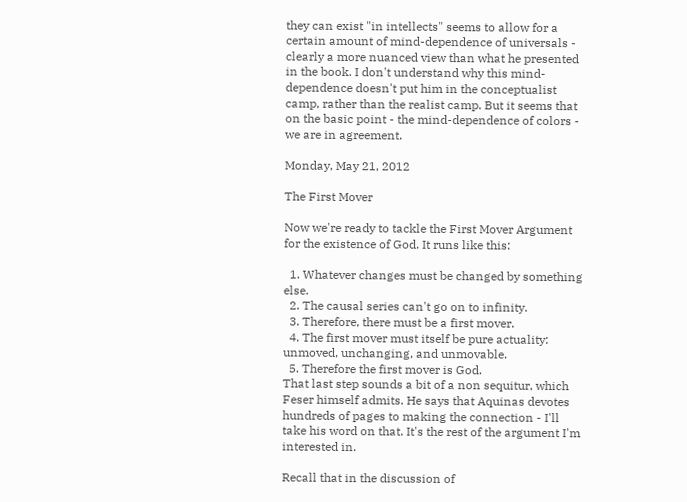they can exist "in intellects" seems to allow for a certain amount of mind-dependence of universals - clearly a more nuanced view than what he presented in the book. I don't understand why this mind-dependence doesn't put him in the conceptualist camp, rather than the realist camp. But it seems that on the basic point - the mind-dependence of colors - we are in agreement.

Monday, May 21, 2012

The First Mover

Now we're ready to tackle the First Mover Argument for the existence of God. It runs like this:

  1. Whatever changes must be changed by something else.
  2. The causal series can't go on to infinity.
  3. Therefore, there must be a first mover.
  4. The first mover must itself be pure actuality: unmoved, unchanging, and unmovable.
  5. Therefore the first mover is God.
That last step sounds a bit of a non sequitur, which Feser himself admits. He says that Aquinas devotes hundreds of pages to making the connection - I'll take his word on that. It's the rest of the argument I'm interested in.

Recall that in the discussion of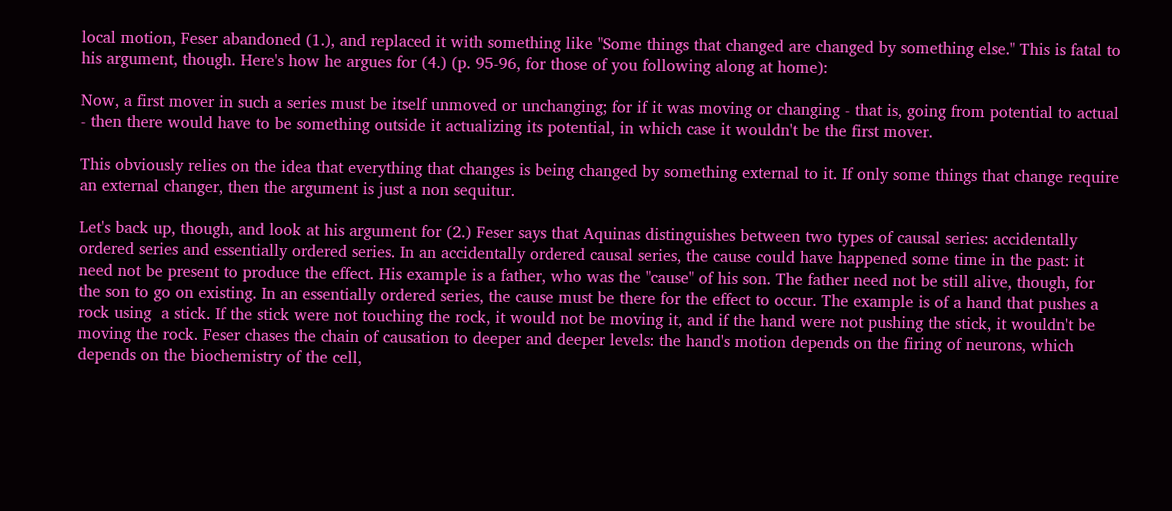local motion, Feser abandoned (1.), and replaced it with something like "Some things that changed are changed by something else." This is fatal to his argument, though. Here's how he argues for (4.) (p. 95-96, for those of you following along at home):

Now, a first mover in such a series must be itself unmoved or unchanging; for if it was moving or changing - that is, going from potential to actual - then there would have to be something outside it actualizing its potential, in which case it wouldn't be the first mover.

This obviously relies on the idea that everything that changes is being changed by something external to it. If only some things that change require an external changer, then the argument is just a non sequitur.

Let's back up, though, and look at his argument for (2.) Feser says that Aquinas distinguishes between two types of causal series: accidentally ordered series and essentially ordered series. In an accidentally ordered causal series, the cause could have happened some time in the past: it need not be present to produce the effect. His example is a father, who was the "cause" of his son. The father need not be still alive, though, for the son to go on existing. In an essentially ordered series, the cause must be there for the effect to occur. The example is of a hand that pushes a rock using  a stick. If the stick were not touching the rock, it would not be moving it, and if the hand were not pushing the stick, it wouldn't be moving the rock. Feser chases the chain of causation to deeper and deeper levels: the hand's motion depends on the firing of neurons, which depends on the biochemistry of the cell,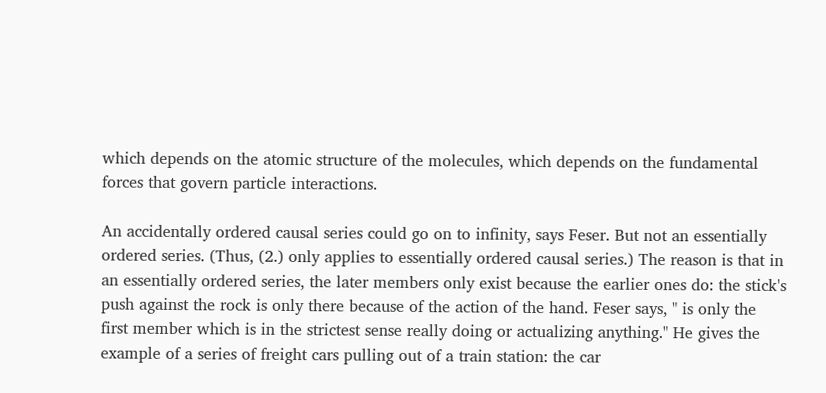which depends on the atomic structure of the molecules, which depends on the fundamental forces that govern particle interactions.

An accidentally ordered causal series could go on to infinity, says Feser. But not an essentially ordered series. (Thus, (2.) only applies to essentially ordered causal series.) The reason is that in an essentially ordered series, the later members only exist because the earlier ones do: the stick's push against the rock is only there because of the action of the hand. Feser says, " is only the first member which is in the strictest sense really doing or actualizing anything." He gives the example of a series of freight cars pulling out of a train station: the car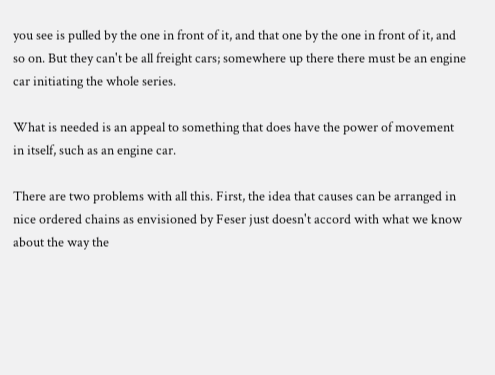you see is pulled by the one in front of it, and that one by the one in front of it, and so on. But they can't be all freight cars; somewhere up there there must be an engine car initiating the whole series.

What is needed is an appeal to something that does have the power of movement in itself, such as an engine car.

There are two problems with all this. First, the idea that causes can be arranged in nice ordered chains as envisioned by Feser just doesn't accord with what we know about the way the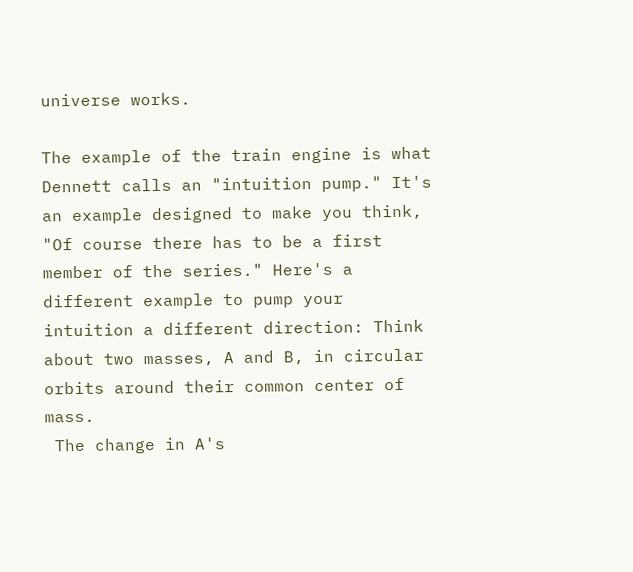universe works.

The example of the train engine is what Dennett calls an "intuition pump." It's an example designed to make you think, "Of course there has to be a first member of the series." Here's a different example to pump your intuition a different direction: Think about two masses, A and B, in circular orbits around their common center of mass.
 The change in A's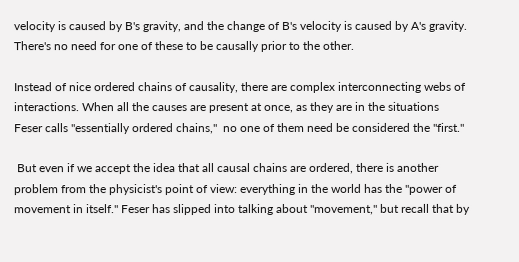velocity is caused by B's gravity, and the change of B's velocity is caused by A's gravity. There's no need for one of these to be causally prior to the other.

Instead of nice ordered chains of causality, there are complex interconnecting webs of interactions. When all the causes are present at once, as they are in the situations Feser calls "essentially ordered chains,"  no one of them need be considered the "first."

 But even if we accept the idea that all causal chains are ordered, there is another problem from the physicist's point of view: everything in the world has the "power of movement in itself." Feser has slipped into talking about "movement," but recall that by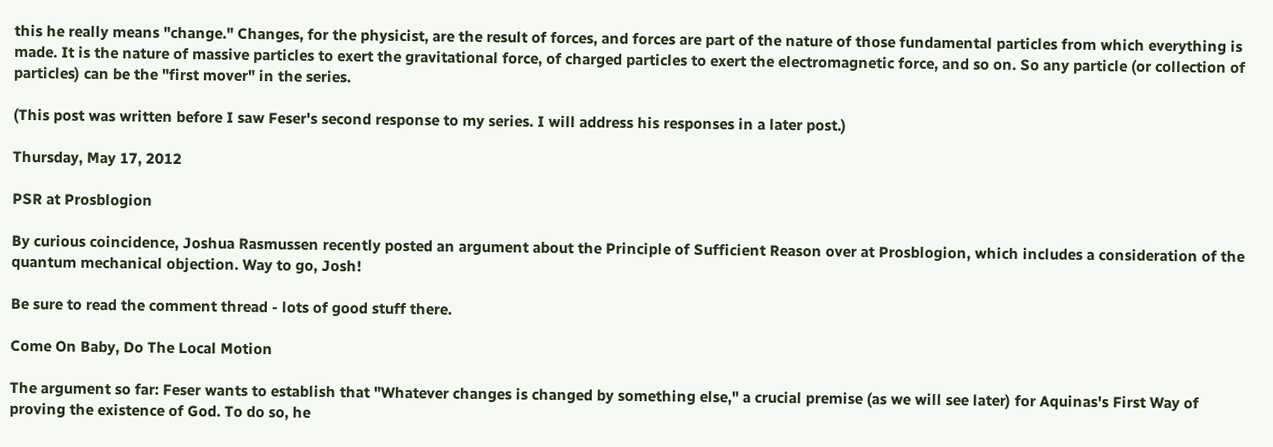this he really means "change." Changes, for the physicist, are the result of forces, and forces are part of the nature of those fundamental particles from which everything is made. It is the nature of massive particles to exert the gravitational force, of charged particles to exert the electromagnetic force, and so on. So any particle (or collection of particles) can be the "first mover" in the series.

(This post was written before I saw Feser's second response to my series. I will address his responses in a later post.)

Thursday, May 17, 2012

PSR at Prosblogion

By curious coincidence, Joshua Rasmussen recently posted an argument about the Principle of Sufficient Reason over at Prosblogion, which includes a consideration of the quantum mechanical objection. Way to go, Josh!

Be sure to read the comment thread - lots of good stuff there.

Come On Baby, Do The Local Motion

The argument so far: Feser wants to establish that "Whatever changes is changed by something else," a crucial premise (as we will see later) for Aquinas's First Way of proving the existence of God. To do so, he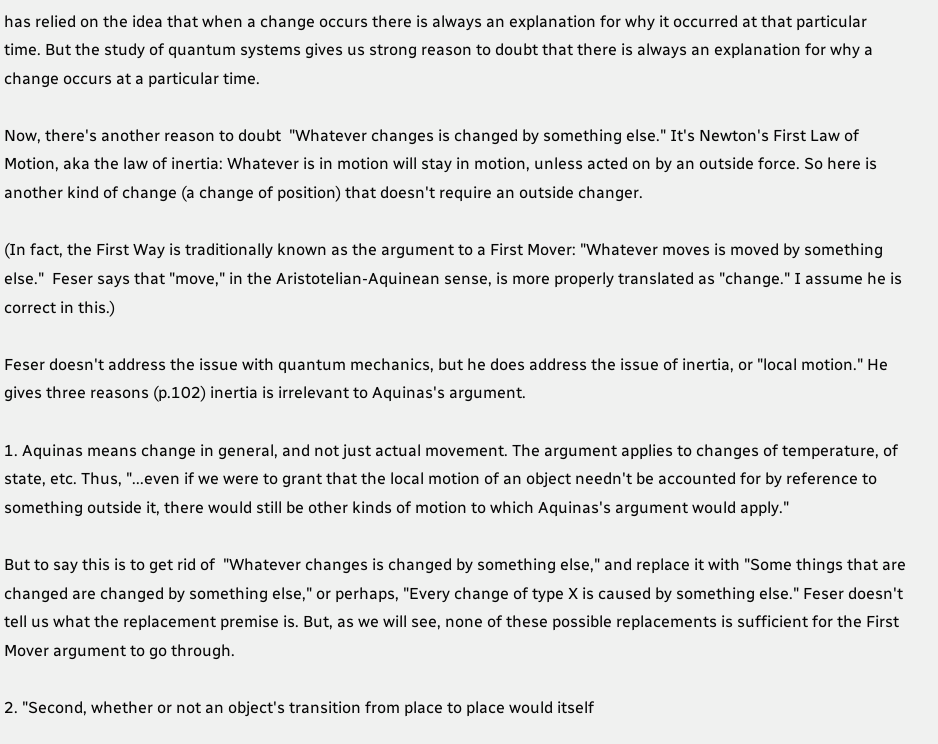has relied on the idea that when a change occurs there is always an explanation for why it occurred at that particular time. But the study of quantum systems gives us strong reason to doubt that there is always an explanation for why a change occurs at a particular time.

Now, there's another reason to doubt  "Whatever changes is changed by something else." It's Newton's First Law of Motion, aka the law of inertia: Whatever is in motion will stay in motion, unless acted on by an outside force. So here is another kind of change (a change of position) that doesn't require an outside changer.

(In fact, the First Way is traditionally known as the argument to a First Mover: "Whatever moves is moved by something else."  Feser says that "move," in the Aristotelian-Aquinean sense, is more properly translated as "change." I assume he is correct in this.)

Feser doesn't address the issue with quantum mechanics, but he does address the issue of inertia, or "local motion." He gives three reasons (p.102) inertia is irrelevant to Aquinas's argument.

1. Aquinas means change in general, and not just actual movement. The argument applies to changes of temperature, of state, etc. Thus, "...even if we were to grant that the local motion of an object needn't be accounted for by reference to something outside it, there would still be other kinds of motion to which Aquinas's argument would apply."

But to say this is to get rid of  "Whatever changes is changed by something else," and replace it with "Some things that are changed are changed by something else," or perhaps, "Every change of type X is caused by something else." Feser doesn't tell us what the replacement premise is. But, as we will see, none of these possible replacements is sufficient for the First Mover argument to go through.

2. "Second, whether or not an object's transition from place to place would itself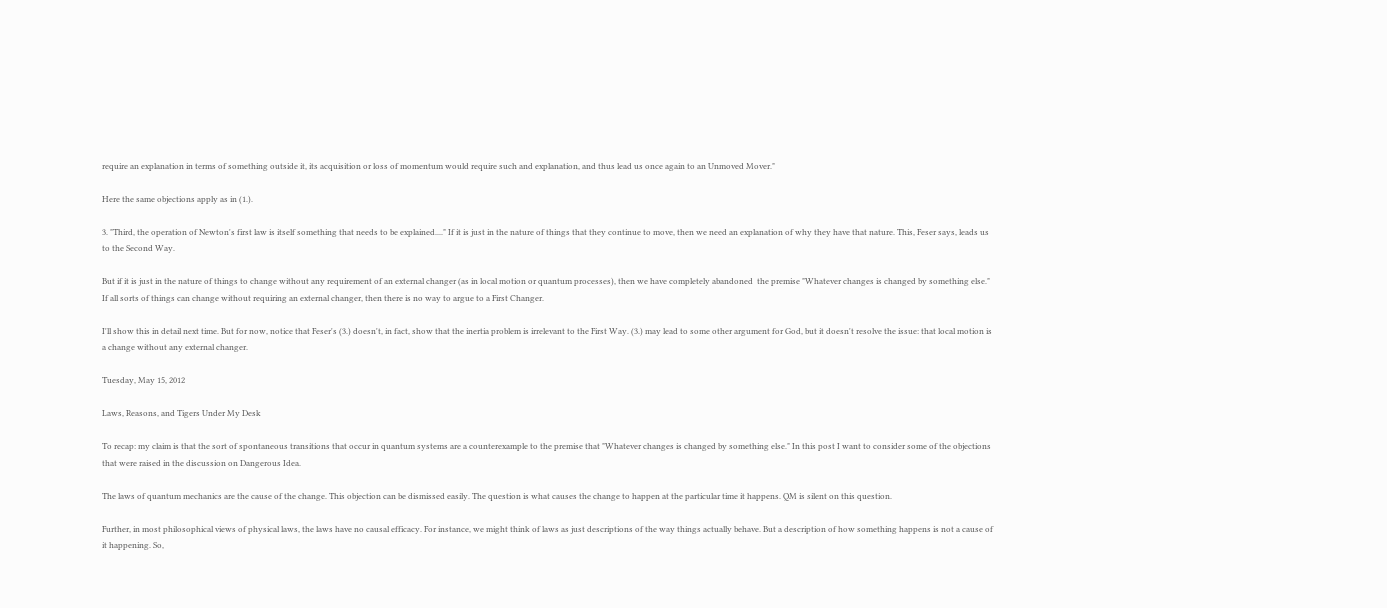require an explanation in terms of something outside it, its acquisition or loss of momentum would require such and explanation, and thus lead us once again to an Unmoved Mover."

Here the same objections apply as in (1.).

3. "Third, the operation of Newton's first law is itself something that needs to be explained...." If it is just in the nature of things that they continue to move, then we need an explanation of why they have that nature. This, Feser says, leads us to the Second Way.

But if it is just in the nature of things to change without any requirement of an external changer (as in local motion or quantum processes), then we have completely abandoned  the premise "Whatever changes is changed by something else." If all sorts of things can change without requiring an external changer, then there is no way to argue to a First Changer.

I'll show this in detail next time. But for now, notice that Feser's (3.) doesn't, in fact, show that the inertia problem is irrelevant to the First Way. (3.) may lead to some other argument for God, but it doesn't resolve the issue: that local motion is a change without any external changer.

Tuesday, May 15, 2012

Laws, Reasons, and Tigers Under My Desk

To recap: my claim is that the sort of spontaneous transitions that occur in quantum systems are a counterexample to the premise that "Whatever changes is changed by something else." In this post I want to consider some of the objections that were raised in the discussion on Dangerous Idea.

The laws of quantum mechanics are the cause of the change. This objection can be dismissed easily. The question is what causes the change to happen at the particular time it happens. QM is silent on this question.

Further, in most philosophical views of physical laws, the laws have no causal efficacy. For instance, we might think of laws as just descriptions of the way things actually behave. But a description of how something happens is not a cause of it happening. So,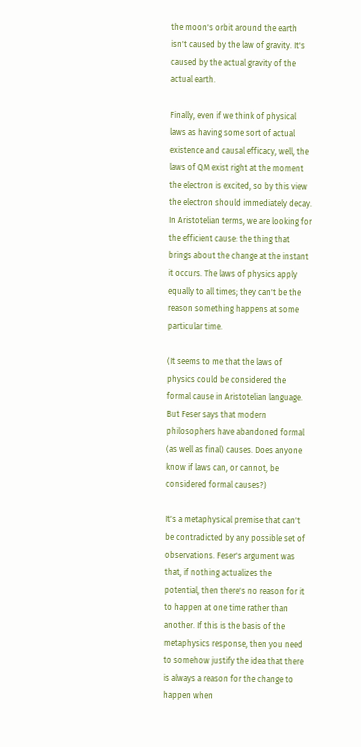the moon's orbit around the earth isn't caused by the law of gravity. It's caused by the actual gravity of the actual earth.

Finally, even if we think of physical laws as having some sort of actual existence and causal efficacy, well, the laws of QM exist right at the moment the electron is excited, so by this view the electron should immediately decay. In Aristotelian terms, we are looking for the efficient cause: the thing that brings about the change at the instant it occurs. The laws of physics apply equally to all times; they can't be the reason something happens at some particular time.

(It seems to me that the laws of physics could be considered the formal cause in Aristotelian language. But Feser says that modern philosophers have abandoned formal (as well as final) causes. Does anyone know if laws can, or cannot, be considered formal causes?)

It's a metaphysical premise that can't be contradicted by any possible set of observations. Feser's argument was that, if nothing actualizes the potential, then there's no reason for it to happen at one time rather than another. If this is the basis of the metaphysics response, then you need to somehow justify the idea that there is always a reason for the change to happen when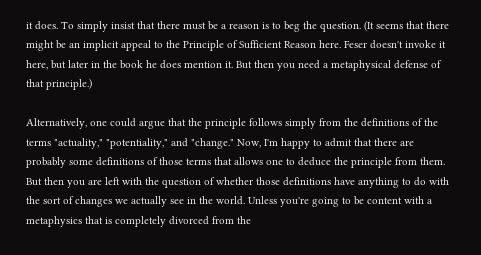it does. To simply insist that there must be a reason is to beg the question. (It seems that there might be an implicit appeal to the Principle of Sufficient Reason here. Feser doesn't invoke it here, but later in the book he does mention it. But then you need a metaphysical defense of that principle.)

Alternatively, one could argue that the principle follows simply from the definitions of the terms "actuality," "potentiality," and "change." Now, I'm happy to admit that there are probably some definitions of those terms that allows one to deduce the principle from them. But then you are left with the question of whether those definitions have anything to do with the sort of changes we actually see in the world. Unless you're going to be content with a metaphysics that is completely divorced from the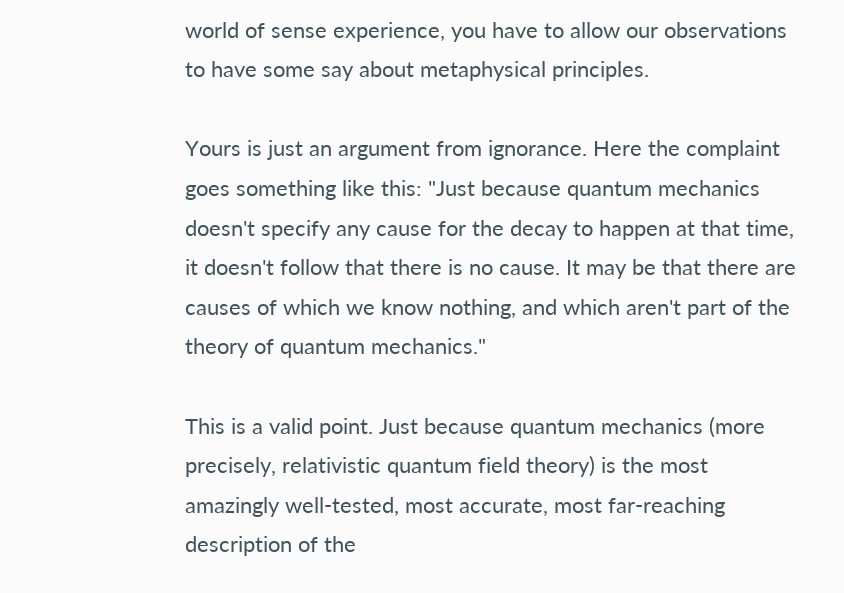world of sense experience, you have to allow our observations to have some say about metaphysical principles.

Yours is just an argument from ignorance. Here the complaint goes something like this: "Just because quantum mechanics doesn't specify any cause for the decay to happen at that time, it doesn't follow that there is no cause. It may be that there are causes of which we know nothing, and which aren't part of the theory of quantum mechanics."

This is a valid point. Just because quantum mechanics (more precisely, relativistic quantum field theory) is the most amazingly well-tested, most accurate, most far-reaching description of the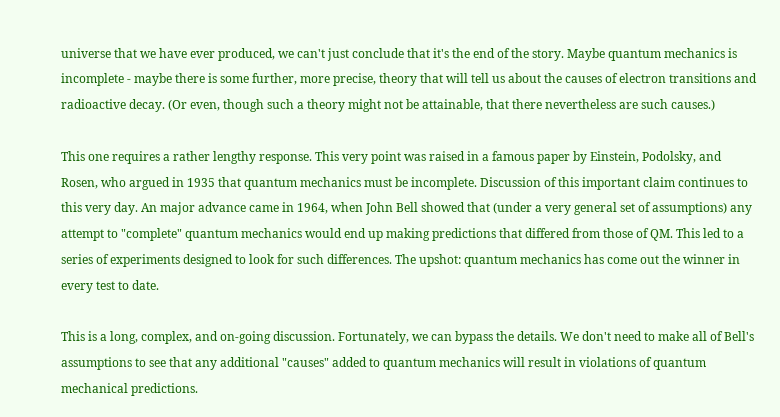universe that we have ever produced, we can't just conclude that it's the end of the story. Maybe quantum mechanics is incomplete - maybe there is some further, more precise, theory that will tell us about the causes of electron transitions and radioactive decay. (Or even, though such a theory might not be attainable, that there nevertheless are such causes.)

This one requires a rather lengthy response. This very point was raised in a famous paper by Einstein, Podolsky, and Rosen, who argued in 1935 that quantum mechanics must be incomplete. Discussion of this important claim continues to this very day. An major advance came in 1964, when John Bell showed that (under a very general set of assumptions) any attempt to "complete" quantum mechanics would end up making predictions that differed from those of QM. This led to a series of experiments designed to look for such differences. The upshot: quantum mechanics has come out the winner in every test to date.

This is a long, complex, and on-going discussion. Fortunately, we can bypass the details. We don't need to make all of Bell's assumptions to see that any additional "causes" added to quantum mechanics will result in violations of quantum mechanical predictions.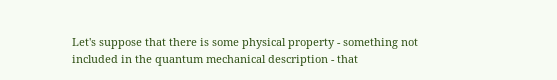Let's suppose that there is some physical property - something not included in the quantum mechanical description - that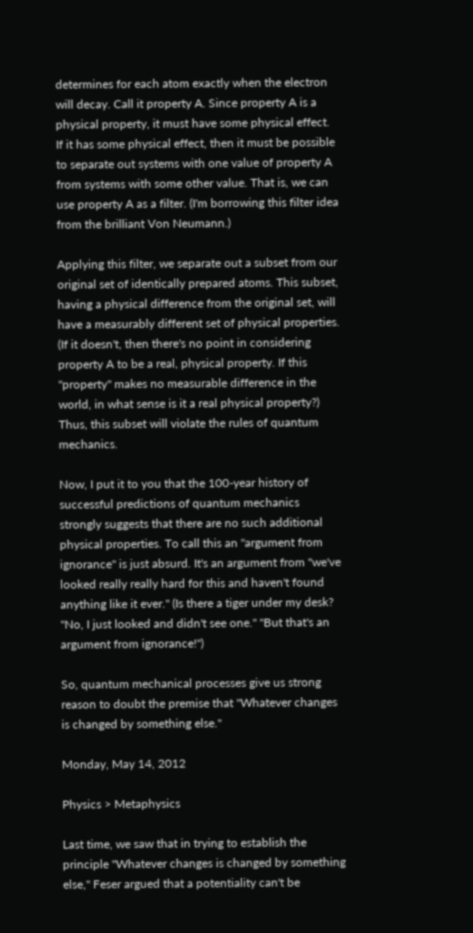determines for each atom exactly when the electron will decay. Call it property A. Since property A is a physical property, it must have some physical effect. If it has some physical effect, then it must be possible to separate out systems with one value of property A from systems with some other value. That is, we can use property A as a filter. (I'm borrowing this filter idea from the brilliant Von Neumann.)

Applying this filter, we separate out a subset from our original set of identically prepared atoms. This subset, having a physical difference from the original set, will have a measurably different set of physical properties. (If it doesn't, then there's no point in considering property A to be a real, physical property. If this "property" makes no measurable difference in the world, in what sense is it a real physical property?) Thus, this subset will violate the rules of quantum mechanics.

Now, I put it to you that the 100-year history of successful predictions of quantum mechanics strongly suggests that there are no such additional physical properties. To call this an "argument from ignorance" is just absurd. It's an argument from "we've looked really really hard for this and haven't found anything like it ever." (Is there a tiger under my desk? "No, I just looked and didn't see one." "But that's an argument from ignorance!")

So, quantum mechanical processes give us strong reason to doubt the premise that "Whatever changes is changed by something else."

Monday, May 14, 2012

Physics > Metaphysics

Last time, we saw that in trying to establish the principle "Whatever changes is changed by something else," Feser argued that a potentiality can't be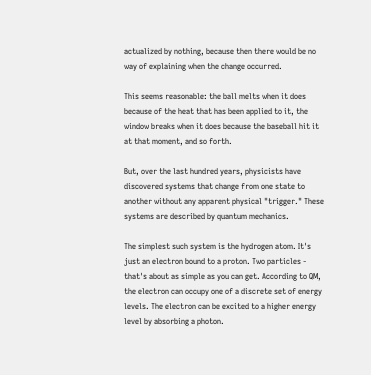actualized by nothing, because then there would be no way of explaining when the change occurred.

This seems reasonable: the ball melts when it does because of the heat that has been applied to it, the window breaks when it does because the baseball hit it at that moment, and so forth.

But, over the last hundred years, physicists have discovered systems that change from one state to another without any apparent physical "trigger." These systems are described by quantum mechanics.

The simplest such system is the hydrogen atom. It's just an electron bound to a proton. Two particles - that's about as simple as you can get. According to QM, the electron can occupy one of a discrete set of energy levels. The electron can be excited to a higher energy level by absorbing a photon.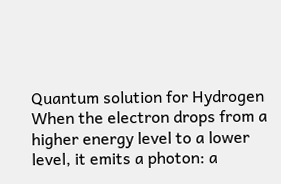Quantum solution for Hydrogen
When the electron drops from a higher energy level to a lower level, it emits a photon: a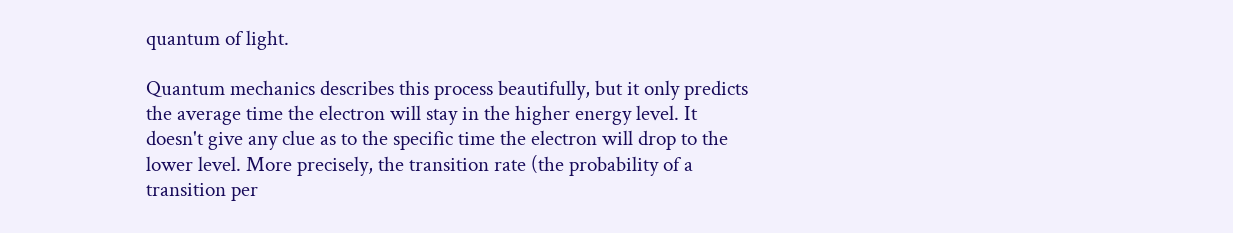quantum of light.

Quantum mechanics describes this process beautifully, but it only predicts the average time the electron will stay in the higher energy level. It doesn't give any clue as to the specific time the electron will drop to the lower level. More precisely, the transition rate (the probability of a transition per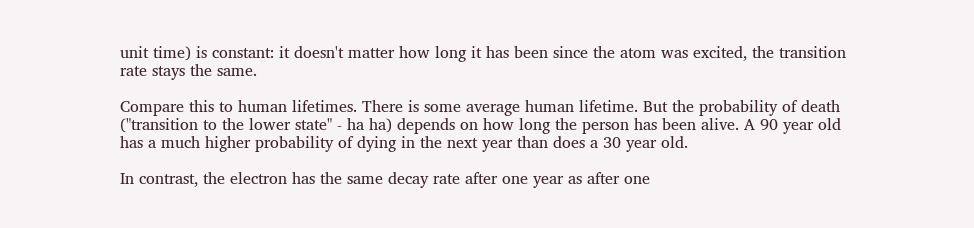unit time) is constant: it doesn't matter how long it has been since the atom was excited, the transition rate stays the same.

Compare this to human lifetimes. There is some average human lifetime. But the probability of death ("transition to the lower state" - ha ha) depends on how long the person has been alive. A 90 year old has a much higher probability of dying in the next year than does a 30 year old.

In contrast, the electron has the same decay rate after one year as after one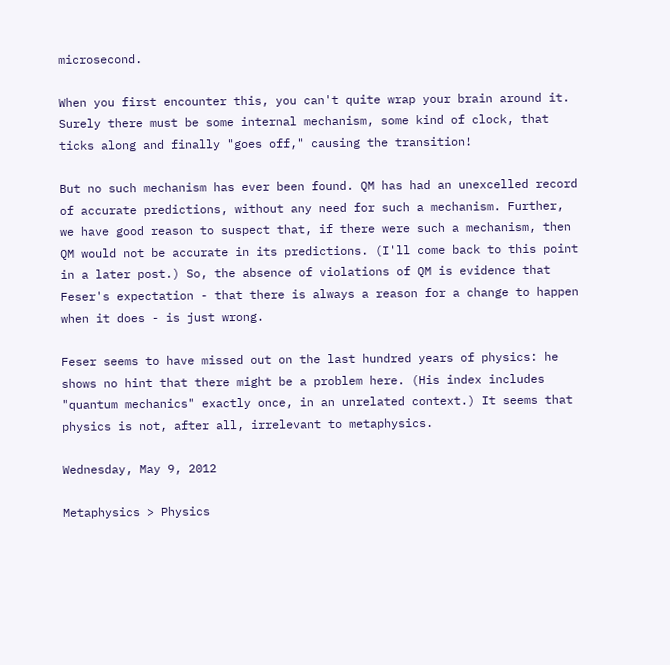microsecond.

When you first encounter this, you can't quite wrap your brain around it. Surely there must be some internal mechanism, some kind of clock, that ticks along and finally "goes off," causing the transition!

But no such mechanism has ever been found. QM has had an unexcelled record of accurate predictions, without any need for such a mechanism. Further, we have good reason to suspect that, if there were such a mechanism, then QM would not be accurate in its predictions. (I'll come back to this point in a later post.) So, the absence of violations of QM is evidence that Feser's expectation - that there is always a reason for a change to happen when it does - is just wrong.

Feser seems to have missed out on the last hundred years of physics: he shows no hint that there might be a problem here. (His index includes "quantum mechanics" exactly once, in an unrelated context.) It seems that physics is not, after all, irrelevant to metaphysics.

Wednesday, May 9, 2012

Metaphysics > Physics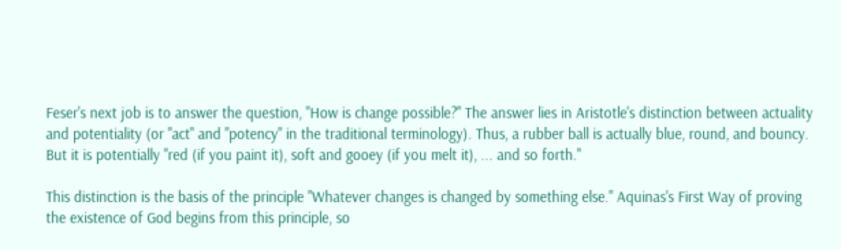Feser's next job is to answer the question, "How is change possible?" The answer lies in Aristotle's distinction between actuality and potentiality (or "act" and "potency" in the traditional terminology). Thus, a rubber ball is actually blue, round, and bouncy. But it is potentially "red (if you paint it), soft and gooey (if you melt it), ... and so forth."

This distinction is the basis of the principle "Whatever changes is changed by something else." Aquinas's First Way of proving the existence of God begins from this principle, so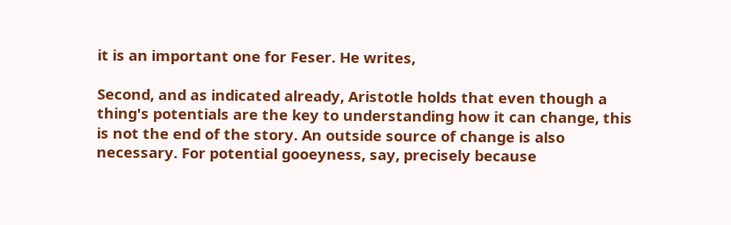it is an important one for Feser. He writes,

Second, and as indicated already, Aristotle holds that even though a thing's potentials are the key to understanding how it can change, this is not the end of the story. An outside source of change is also necessary. For potential gooeyness, say, precisely because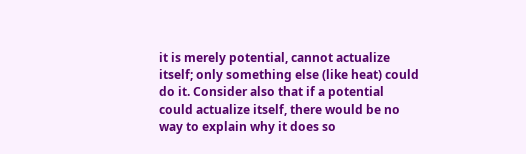it is merely potential, cannot actualize itself; only something else (like heat) could do it. Consider also that if a potential could actualize itself, there would be no way to explain why it does so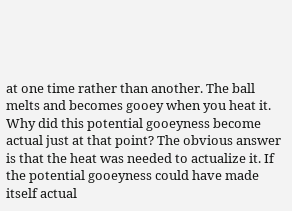at one time rather than another. The ball melts and becomes gooey when you heat it. Why did this potential gooeyness become actual just at that point? The obvious answer is that the heat was needed to actualize it. If the potential gooeyness could have made itself actual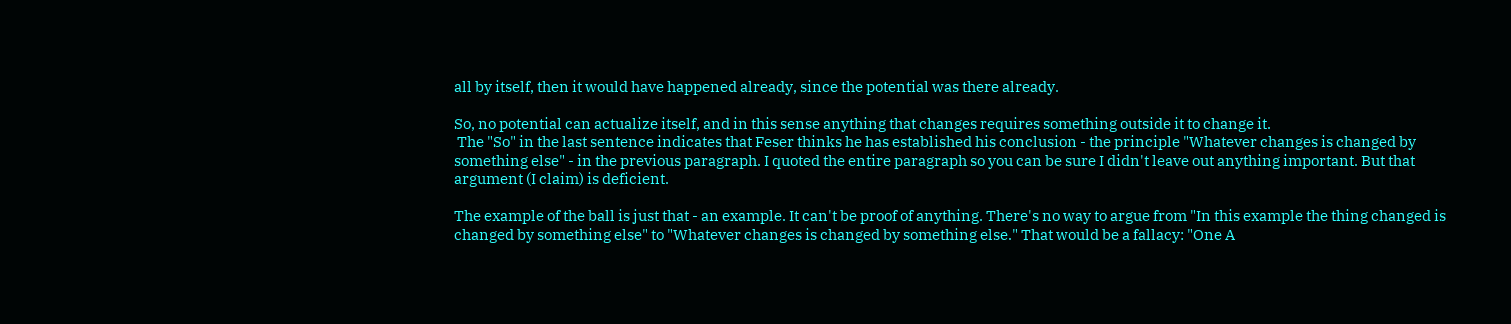all by itself, then it would have happened already, since the potential was there already.

So, no potential can actualize itself, and in this sense anything that changes requires something outside it to change it.
 The "So" in the last sentence indicates that Feser thinks he has established his conclusion - the principle "Whatever changes is changed by something else" - in the previous paragraph. I quoted the entire paragraph so you can be sure I didn't leave out anything important. But that argument (I claim) is deficient.

The example of the ball is just that - an example. It can't be proof of anything. There's no way to argue from "In this example the thing changed is changed by something else" to "Whatever changes is changed by something else." That would be a fallacy: "One A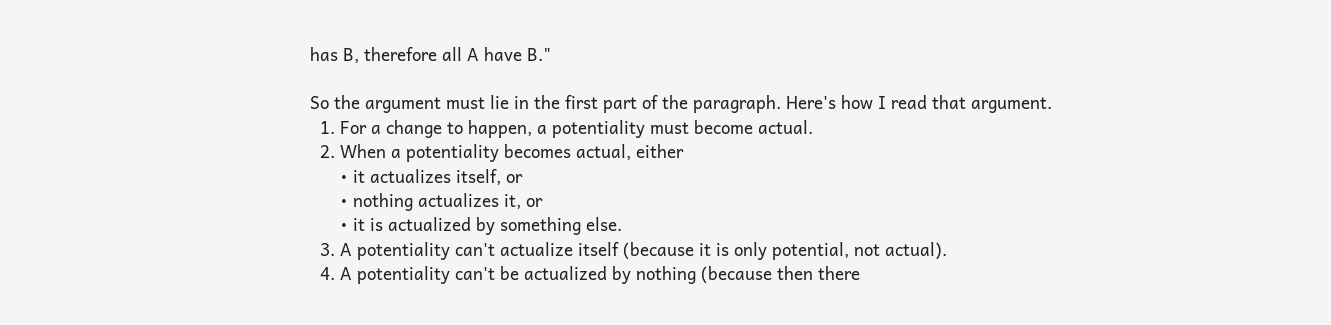has B, therefore all A have B."

So the argument must lie in the first part of the paragraph. Here's how I read that argument.
  1. For a change to happen, a potentiality must become actual.
  2. When a potentiality becomes actual, either
      • it actualizes itself, or
      • nothing actualizes it, or
      • it is actualized by something else.
  3. A potentiality can't actualize itself (because it is only potential, not actual).
  4. A potentiality can't be actualized by nothing (because then there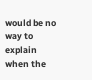would be no way to explain when the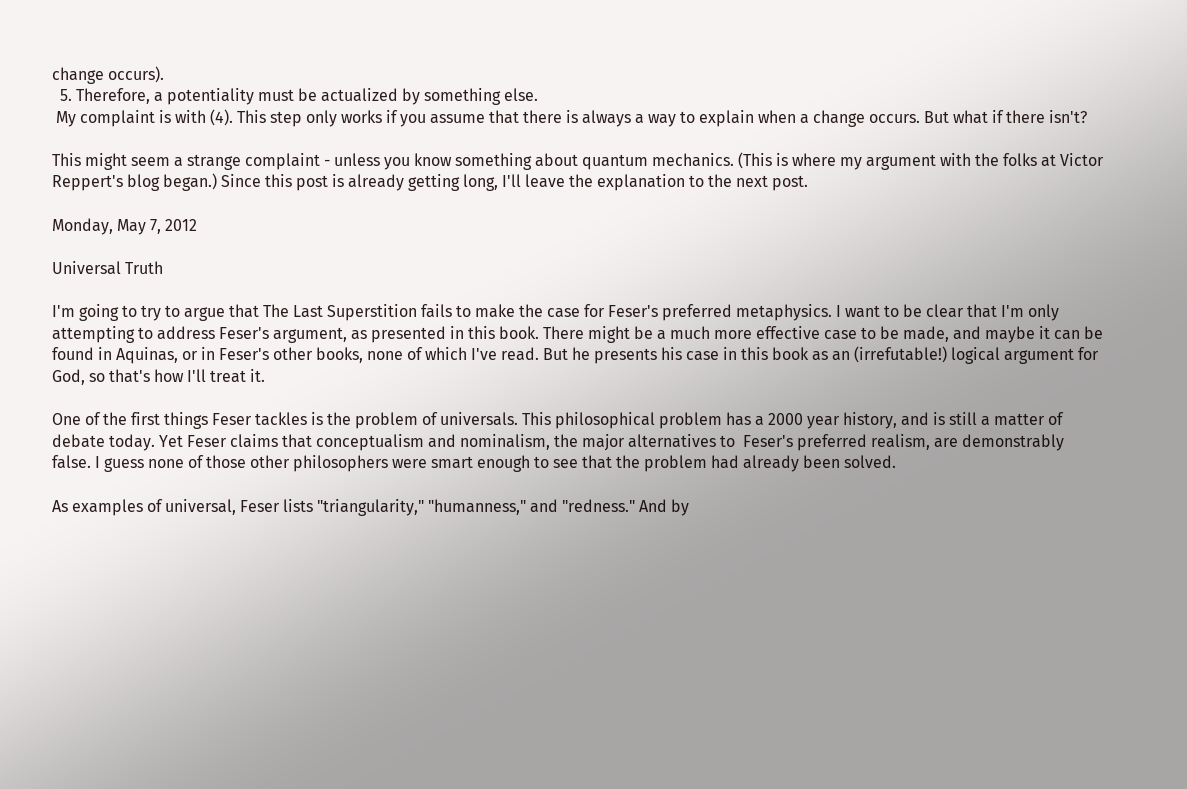change occurs).
  5. Therefore, a potentiality must be actualized by something else.
 My complaint is with (4). This step only works if you assume that there is always a way to explain when a change occurs. But what if there isn't?

This might seem a strange complaint - unless you know something about quantum mechanics. (This is where my argument with the folks at Victor Reppert's blog began.) Since this post is already getting long, I'll leave the explanation to the next post.

Monday, May 7, 2012

Universal Truth

I'm going to try to argue that The Last Superstition fails to make the case for Feser's preferred metaphysics. I want to be clear that I'm only attempting to address Feser's argument, as presented in this book. There might be a much more effective case to be made, and maybe it can be found in Aquinas, or in Feser's other books, none of which I've read. But he presents his case in this book as an (irrefutable!) logical argument for God, so that's how I'll treat it.

One of the first things Feser tackles is the problem of universals. This philosophical problem has a 2000 year history, and is still a matter of debate today. Yet Feser claims that conceptualism and nominalism, the major alternatives to  Feser's preferred realism, are demonstrably false. I guess none of those other philosophers were smart enough to see that the problem had already been solved.

As examples of universal, Feser lists "triangularity," "humanness," and "redness." And by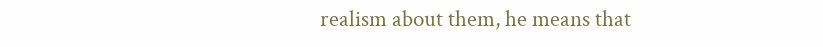realism about them, he means that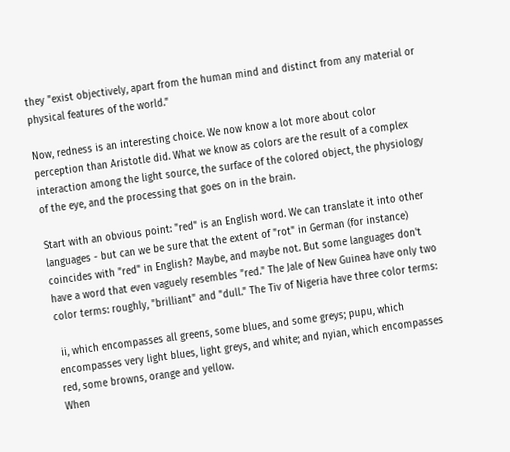they "exist objectively, apart from the human mind and distinct from any material or physical features of the world."

Now, redness is an interesting choice. We now know a lot more about color perception than Aristotle did. What we know as colors are the result of a complex interaction among the light source, the surface of the colored object, the physiology of the eye, and the processing that goes on in the brain.

Start with an obvious point: "red" is an English word. We can translate it into other languages - but can we be sure that the extent of "rot" in German (for instance) coincides with "red" in English? Maybe, and maybe not. But some languages don't have a word that even vaguely resembles "red." The Jale of New Guinea have only two color terms: roughly, "brilliant" and "dull." The Tiv of Nigeria have three color terms:

 ii, which encompasses all greens, some blues, and some greys; pupu, which encompasses very light blues, light greys, and white; and nyian, which encompasses red, some browns, orange and yellow.
When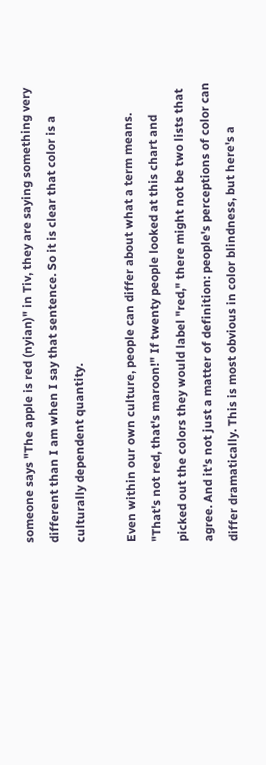someone says "The apple is red (nyian)" in Tiv, they are saying something very different than I am when I say that sentence. So it is clear that color is a culturally dependent quantity.

Even within our own culture, people can differ about what a term means. "That's not red, that's maroon!" If twenty people looked at this chart and picked out the colors they would label "red," there might not be two lists that agree. And it's not just a matter of definition: people's perceptions of color can differ dramatically. This is most obvious in color blindness, but here's a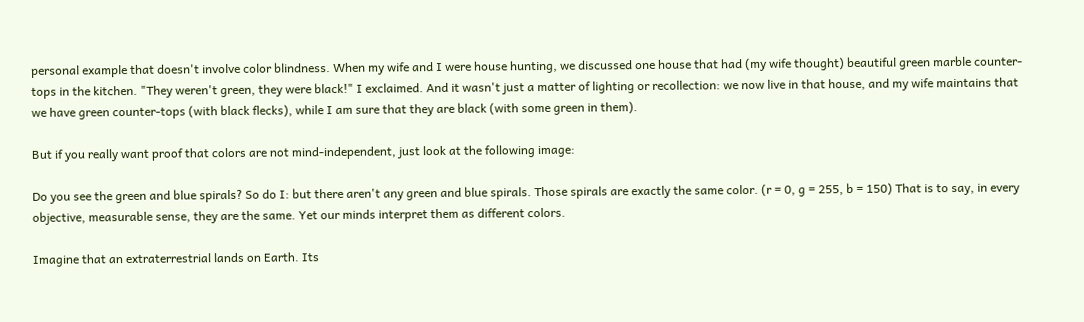personal example that doesn't involve color blindness. When my wife and I were house hunting, we discussed one house that had (my wife thought) beautiful green marble counter-tops in the kitchen. "They weren't green, they were black!" I exclaimed. And it wasn't just a matter of lighting or recollection: we now live in that house, and my wife maintains that we have green counter-tops (with black flecks), while I am sure that they are black (with some green in them).

But if you really want proof that colors are not mind-independent, just look at the following image:

Do you see the green and blue spirals? So do I: but there aren't any green and blue spirals. Those spirals are exactly the same color. (r = 0, g = 255, b = 150) That is to say, in every objective, measurable sense, they are the same. Yet our minds interpret them as different colors.

Imagine that an extraterrestrial lands on Earth. Its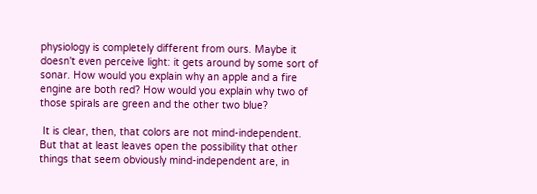physiology is completely different from ours. Maybe it doesn't even perceive light: it gets around by some sort of sonar. How would you explain why an apple and a fire engine are both red? How would you explain why two of those spirals are green and the other two blue?

 It is clear, then, that colors are not mind-independent. But that at least leaves open the possibility that other things that seem obviously mind-independent are, in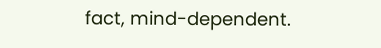fact, mind-dependent.